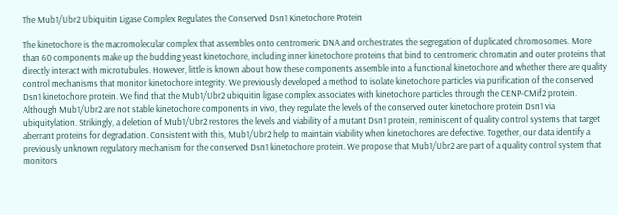The Mub1/Ubr2 Ubiquitin Ligase Complex Regulates the Conserved Dsn1 Kinetochore Protein

The kinetochore is the macromolecular complex that assembles onto centromeric DNA and orchestrates the segregation of duplicated chromosomes. More than 60 components make up the budding yeast kinetochore, including inner kinetochore proteins that bind to centromeric chromatin and outer proteins that directly interact with microtubules. However, little is known about how these components assemble into a functional kinetochore and whether there are quality control mechanisms that monitor kinetochore integrity. We previously developed a method to isolate kinetochore particles via purification of the conserved Dsn1 kinetochore protein. We find that the Mub1/Ubr2 ubiquitin ligase complex associates with kinetochore particles through the CENP-CMif2 protein. Although Mub1/Ubr2 are not stable kinetochore components in vivo, they regulate the levels of the conserved outer kinetochore protein Dsn1 via ubiquitylation. Strikingly, a deletion of Mub1/Ubr2 restores the levels and viability of a mutant Dsn1 protein, reminiscent of quality control systems that target aberrant proteins for degradation. Consistent with this, Mub1/Ubr2 help to maintain viability when kinetochores are defective. Together, our data identify a previously unknown regulatory mechanism for the conserved Dsn1 kinetochore protein. We propose that Mub1/Ubr2 are part of a quality control system that monitors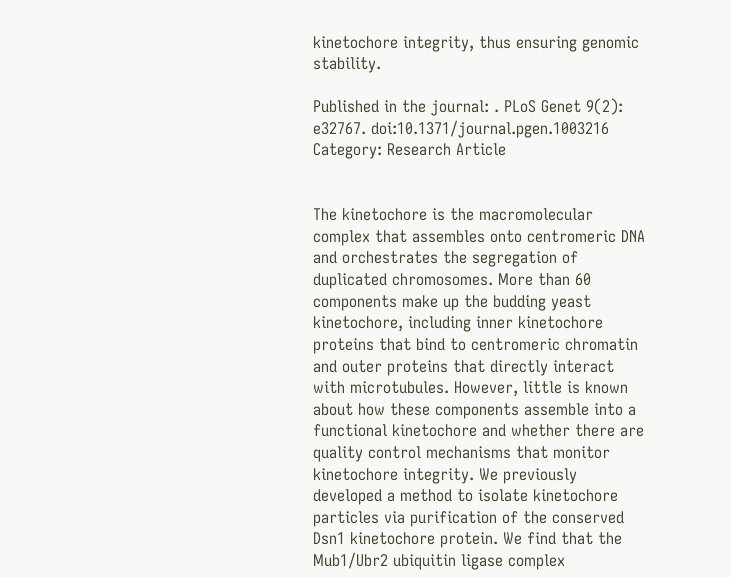kinetochore integrity, thus ensuring genomic stability.

Published in the journal: . PLoS Genet 9(2): e32767. doi:10.1371/journal.pgen.1003216
Category: Research Article


The kinetochore is the macromolecular complex that assembles onto centromeric DNA and orchestrates the segregation of duplicated chromosomes. More than 60 components make up the budding yeast kinetochore, including inner kinetochore proteins that bind to centromeric chromatin and outer proteins that directly interact with microtubules. However, little is known about how these components assemble into a functional kinetochore and whether there are quality control mechanisms that monitor kinetochore integrity. We previously developed a method to isolate kinetochore particles via purification of the conserved Dsn1 kinetochore protein. We find that the Mub1/Ubr2 ubiquitin ligase complex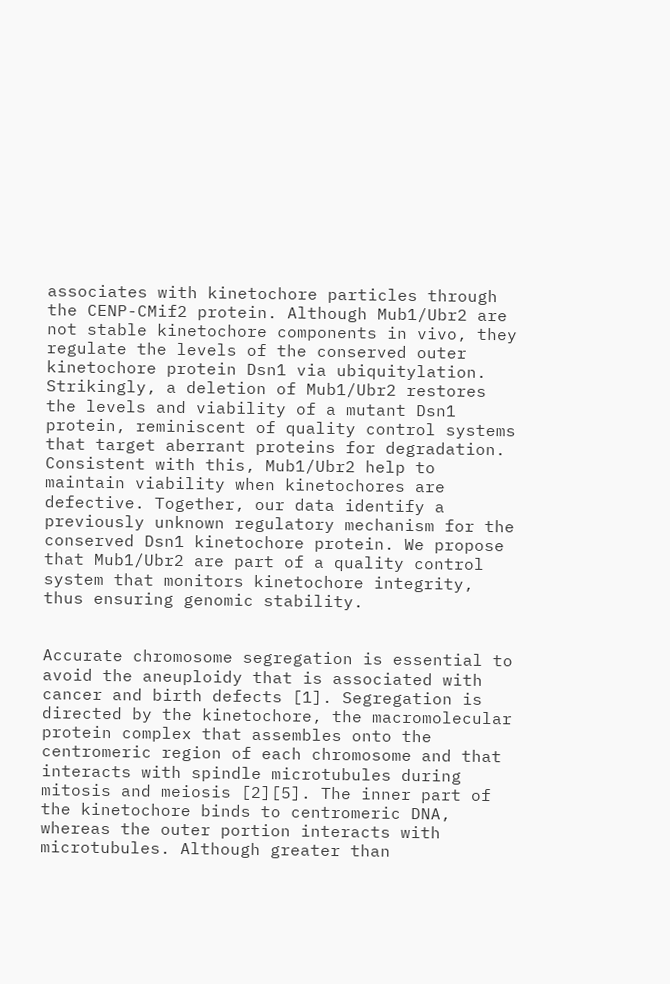associates with kinetochore particles through the CENP-CMif2 protein. Although Mub1/Ubr2 are not stable kinetochore components in vivo, they regulate the levels of the conserved outer kinetochore protein Dsn1 via ubiquitylation. Strikingly, a deletion of Mub1/Ubr2 restores the levels and viability of a mutant Dsn1 protein, reminiscent of quality control systems that target aberrant proteins for degradation. Consistent with this, Mub1/Ubr2 help to maintain viability when kinetochores are defective. Together, our data identify a previously unknown regulatory mechanism for the conserved Dsn1 kinetochore protein. We propose that Mub1/Ubr2 are part of a quality control system that monitors kinetochore integrity, thus ensuring genomic stability.


Accurate chromosome segregation is essential to avoid the aneuploidy that is associated with cancer and birth defects [1]. Segregation is directed by the kinetochore, the macromolecular protein complex that assembles onto the centromeric region of each chromosome and that interacts with spindle microtubules during mitosis and meiosis [2][5]. The inner part of the kinetochore binds to centromeric DNA, whereas the outer portion interacts with microtubules. Although greater than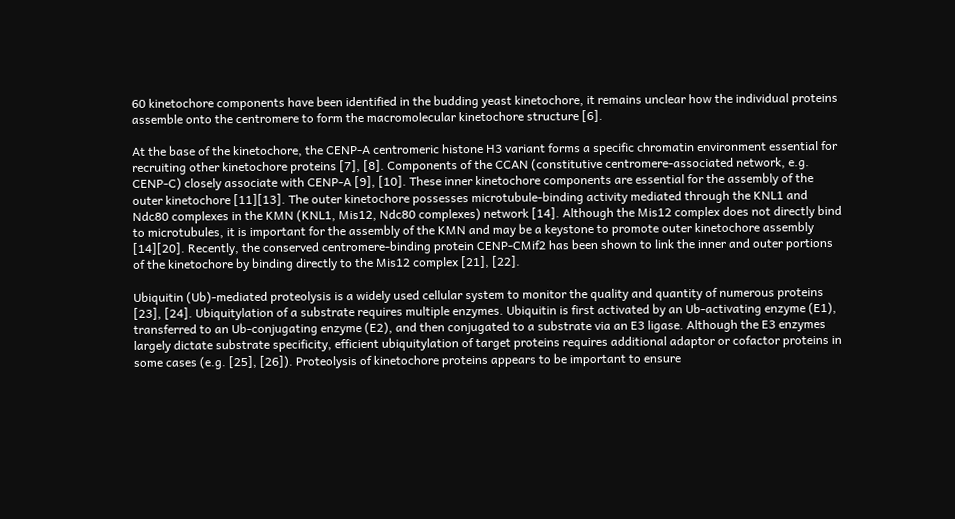60 kinetochore components have been identified in the budding yeast kinetochore, it remains unclear how the individual proteins assemble onto the centromere to form the macromolecular kinetochore structure [6].

At the base of the kinetochore, the CENP-A centromeric histone H3 variant forms a specific chromatin environment essential for recruiting other kinetochore proteins [7], [8]. Components of the CCAN (constitutive centromere-associated network, e.g. CENP-C) closely associate with CENP-A [9], [10]. These inner kinetochore components are essential for the assembly of the outer kinetochore [11][13]. The outer kinetochore possesses microtubule-binding activity mediated through the KNL1 and Ndc80 complexes in the KMN (KNL1, Mis12, Ndc80 complexes) network [14]. Although the Mis12 complex does not directly bind to microtubules, it is important for the assembly of the KMN and may be a keystone to promote outer kinetochore assembly [14][20]. Recently, the conserved centromere-binding protein CENP-CMif2 has been shown to link the inner and outer portions of the kinetochore by binding directly to the Mis12 complex [21], [22].

Ubiquitin (Ub)-mediated proteolysis is a widely used cellular system to monitor the quality and quantity of numerous proteins [23], [24]. Ubiquitylation of a substrate requires multiple enzymes. Ubiquitin is first activated by an Ub-activating enzyme (E1), transferred to an Ub-conjugating enzyme (E2), and then conjugated to a substrate via an E3 ligase. Although the E3 enzymes largely dictate substrate specificity, efficient ubiquitylation of target proteins requires additional adaptor or cofactor proteins in some cases (e.g. [25], [26]). Proteolysis of kinetochore proteins appears to be important to ensure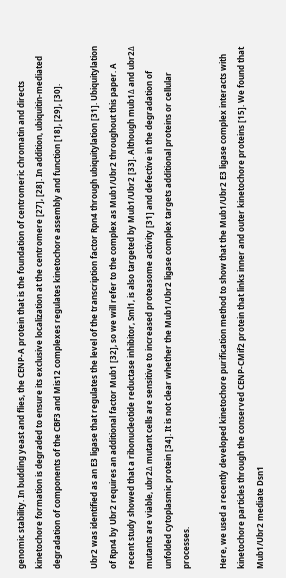genomic stability. In budding yeast and flies, the CENP-A protein that is the foundation of centromeric chromatin and directs kinetochore formation is degraded to ensure its exclusive localization at the centromere [27], [28]. In addition, ubiquitin-mediated degradation of components of the CBF3 and Mis12 complexes regulates kinetochore assembly and function [18], [29], [30].

Ubr2 was identified as an E3 ligase that regulates the level of the transcription factor Rpn4 through ubiquitylation [31]. Ubiquitylation of Rpn4 by Ubr2 requires an additional factor Mub1 [32], so we will refer to the complex as Mub1/Ubr2 throughout this paper. A recent study showed that a ribonucleotide reductase inhibitor, Sml1, is also targeted by Mub1/Ubr2 [33]. Although mub1Δ and ubr2Δ mutants are viable, ubr2Δ mutant cells are sensitive to increased proteasome activity [31] and defective in the degradation of unfolded cytoplasmic protein [34]. It is not clear whether the Mub1/Ubr2 ligase complex targets additional proteins or cellular processes.

Here, we used a recently developed kinetochore purification method to show that the Mub1/Ubr2 E3 ligase complex interacts with kinetochore particles through the conserved CENP-CMif2 protein that links inner and outer kinetochore proteins [15]. We found that Mub1/Ubr2 mediate Dsn1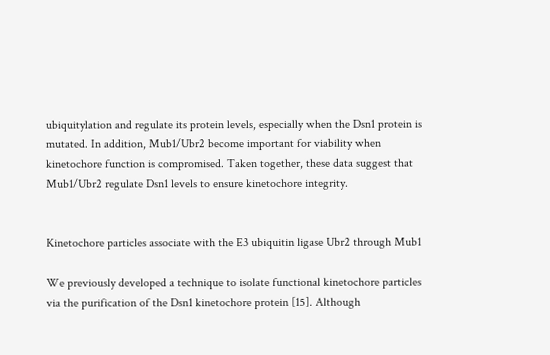ubiquitylation and regulate its protein levels, especially when the Dsn1 protein is mutated. In addition, Mub1/Ubr2 become important for viability when kinetochore function is compromised. Taken together, these data suggest that Mub1/Ubr2 regulate Dsn1 levels to ensure kinetochore integrity.


Kinetochore particles associate with the E3 ubiquitin ligase Ubr2 through Mub1

We previously developed a technique to isolate functional kinetochore particles via the purification of the Dsn1 kinetochore protein [15]. Although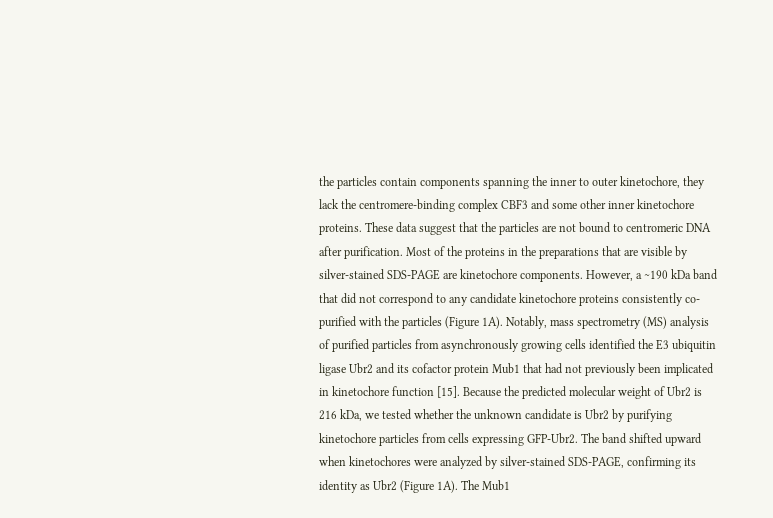the particles contain components spanning the inner to outer kinetochore, they lack the centromere-binding complex CBF3 and some other inner kinetochore proteins. These data suggest that the particles are not bound to centromeric DNA after purification. Most of the proteins in the preparations that are visible by silver-stained SDS-PAGE are kinetochore components. However, a ∼190 kDa band that did not correspond to any candidate kinetochore proteins consistently co-purified with the particles (Figure 1A). Notably, mass spectrometry (MS) analysis of purified particles from asynchronously growing cells identified the E3 ubiquitin ligase Ubr2 and its cofactor protein Mub1 that had not previously been implicated in kinetochore function [15]. Because the predicted molecular weight of Ubr2 is 216 kDa, we tested whether the unknown candidate is Ubr2 by purifying kinetochore particles from cells expressing GFP-Ubr2. The band shifted upward when kinetochores were analyzed by silver-stained SDS-PAGE, confirming its identity as Ubr2 (Figure 1A). The Mub1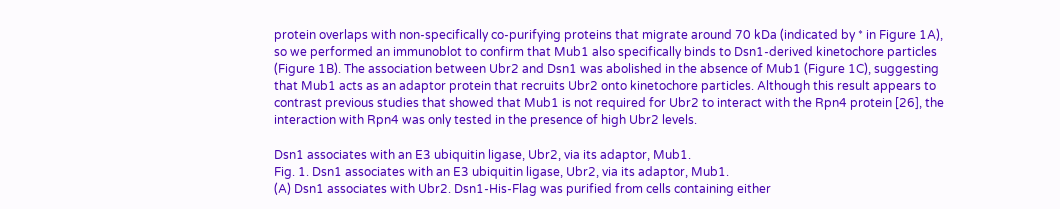protein overlaps with non-specifically co-purifying proteins that migrate around 70 kDa (indicated by * in Figure 1A), so we performed an immunoblot to confirm that Mub1 also specifically binds to Dsn1-derived kinetochore particles (Figure 1B). The association between Ubr2 and Dsn1 was abolished in the absence of Mub1 (Figure 1C), suggesting that Mub1 acts as an adaptor protein that recruits Ubr2 onto kinetochore particles. Although this result appears to contrast previous studies that showed that Mub1 is not required for Ubr2 to interact with the Rpn4 protein [26], the interaction with Rpn4 was only tested in the presence of high Ubr2 levels.

Dsn1 associates with an E3 ubiquitin ligase, Ubr2, via its adaptor, Mub1.
Fig. 1. Dsn1 associates with an E3 ubiquitin ligase, Ubr2, via its adaptor, Mub1.
(A) Dsn1 associates with Ubr2. Dsn1-His-Flag was purified from cells containing either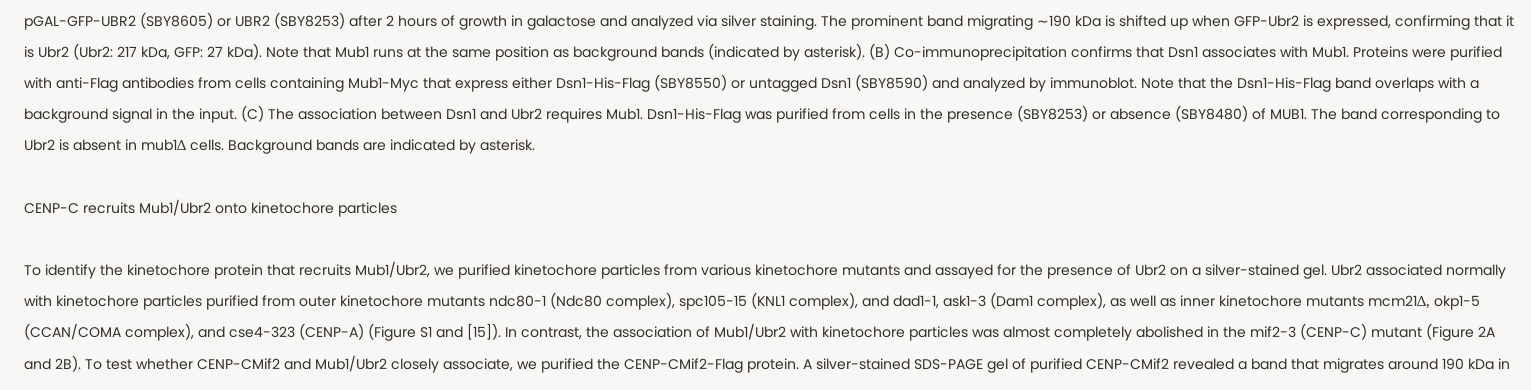pGAL-GFP-UBR2 (SBY8605) or UBR2 (SBY8253) after 2 hours of growth in galactose and analyzed via silver staining. The prominent band migrating ∼190 kDa is shifted up when GFP-Ubr2 is expressed, confirming that it is Ubr2 (Ubr2: 217 kDa, GFP: 27 kDa). Note that Mub1 runs at the same position as background bands (indicated by asterisk). (B) Co-immunoprecipitation confirms that Dsn1 associates with Mub1. Proteins were purified with anti-Flag antibodies from cells containing Mub1-Myc that express either Dsn1-His-Flag (SBY8550) or untagged Dsn1 (SBY8590) and analyzed by immunoblot. Note that the Dsn1-His-Flag band overlaps with a background signal in the input. (C) The association between Dsn1 and Ubr2 requires Mub1. Dsn1-His-Flag was purified from cells in the presence (SBY8253) or absence (SBY8480) of MUB1. The band corresponding to Ubr2 is absent in mub1Δ cells. Background bands are indicated by asterisk.

CENP-C recruits Mub1/Ubr2 onto kinetochore particles

To identify the kinetochore protein that recruits Mub1/Ubr2, we purified kinetochore particles from various kinetochore mutants and assayed for the presence of Ubr2 on a silver-stained gel. Ubr2 associated normally with kinetochore particles purified from outer kinetochore mutants ndc80-1 (Ndc80 complex), spc105-15 (KNL1 complex), and dad1-1, ask1-3 (Dam1 complex), as well as inner kinetochore mutants mcm21Δ, okp1-5 (CCAN/COMA complex), and cse4-323 (CENP-A) (Figure S1 and [15]). In contrast, the association of Mub1/Ubr2 with kinetochore particles was almost completely abolished in the mif2-3 (CENP-C) mutant (Figure 2A and 2B). To test whether CENP-CMif2 and Mub1/Ubr2 closely associate, we purified the CENP-CMif2-Flag protein. A silver-stained SDS-PAGE gel of purified CENP-CMif2 revealed a band that migrates around 190 kDa in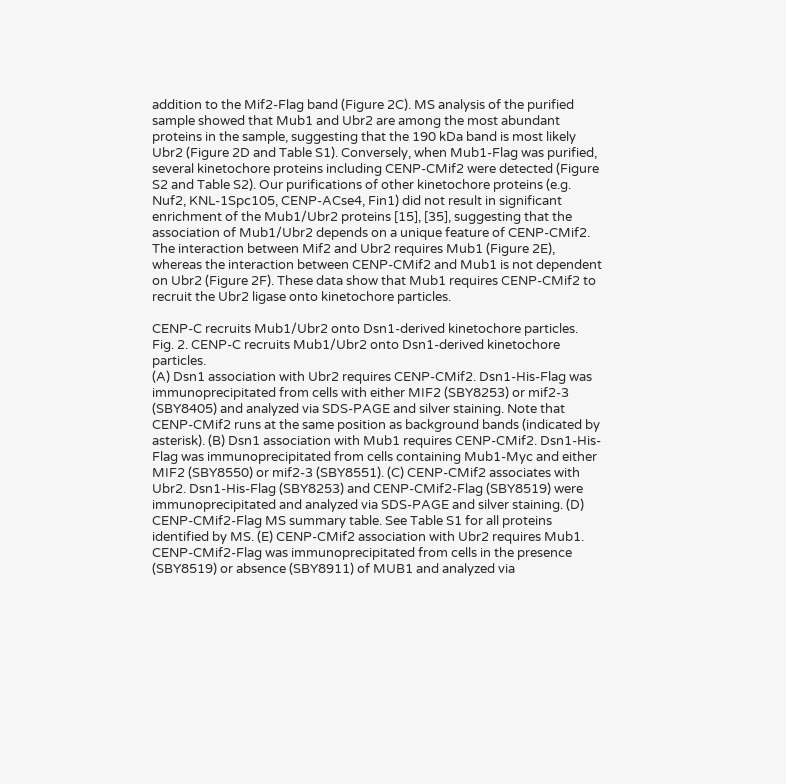addition to the Mif2-Flag band (Figure 2C). MS analysis of the purified sample showed that Mub1 and Ubr2 are among the most abundant proteins in the sample, suggesting that the 190 kDa band is most likely Ubr2 (Figure 2D and Table S1). Conversely, when Mub1-Flag was purified, several kinetochore proteins including CENP-CMif2 were detected (Figure S2 and Table S2). Our purifications of other kinetochore proteins (e.g. Nuf2, KNL-1Spc105, CENP-ACse4, Fin1) did not result in significant enrichment of the Mub1/Ubr2 proteins [15], [35], suggesting that the association of Mub1/Ubr2 depends on a unique feature of CENP-CMif2. The interaction between Mif2 and Ubr2 requires Mub1 (Figure 2E), whereas the interaction between CENP-CMif2 and Mub1 is not dependent on Ubr2 (Figure 2F). These data show that Mub1 requires CENP-CMif2 to recruit the Ubr2 ligase onto kinetochore particles.

CENP-C recruits Mub1/Ubr2 onto Dsn1-derived kinetochore particles.
Fig. 2. CENP-C recruits Mub1/Ubr2 onto Dsn1-derived kinetochore particles.
(A) Dsn1 association with Ubr2 requires CENP-CMif2. Dsn1-His-Flag was immunoprecipitated from cells with either MIF2 (SBY8253) or mif2-3 (SBY8405) and analyzed via SDS-PAGE and silver staining. Note that CENP-CMif2 runs at the same position as background bands (indicated by asterisk). (B) Dsn1 association with Mub1 requires CENP-CMif2. Dsn1-His-Flag was immunoprecipitated from cells containing Mub1-Myc and either MIF2 (SBY8550) or mif2-3 (SBY8551). (C) CENP-CMif2 associates with Ubr2. Dsn1-His-Flag (SBY8253) and CENP-CMif2-Flag (SBY8519) were immunoprecipitated and analyzed via SDS-PAGE and silver staining. (D) CENP-CMif2-Flag MS summary table. See Table S1 for all proteins identified by MS. (E) CENP-CMif2 association with Ubr2 requires Mub1. CENP-CMif2-Flag was immunoprecipitated from cells in the presence (SBY8519) or absence (SBY8911) of MUB1 and analyzed via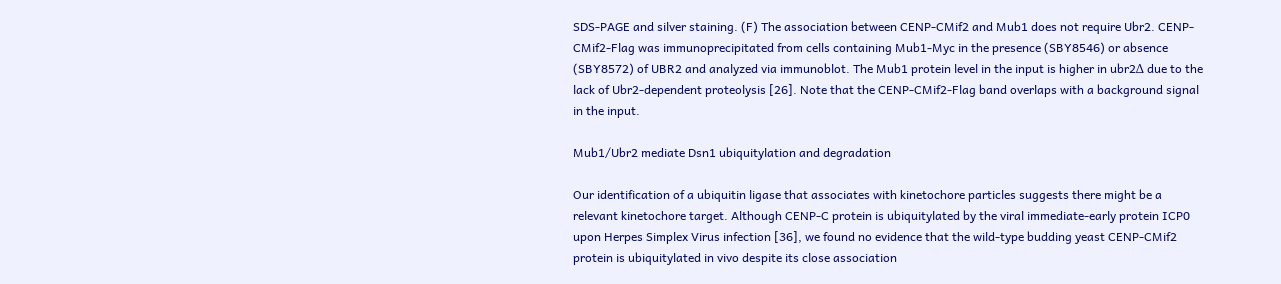SDS-PAGE and silver staining. (F) The association between CENP-CMif2 and Mub1 does not require Ubr2. CENP-CMif2-Flag was immunoprecipitated from cells containing Mub1-Myc in the presence (SBY8546) or absence (SBY8572) of UBR2 and analyzed via immunoblot. The Mub1 protein level in the input is higher in ubr2Δ due to the lack of Ubr2-dependent proteolysis [26]. Note that the CENP-CMif2-Flag band overlaps with a background signal in the input.

Mub1/Ubr2 mediate Dsn1 ubiquitylation and degradation

Our identification of a ubiquitin ligase that associates with kinetochore particles suggests there might be a relevant kinetochore target. Although CENP-C protein is ubiquitylated by the viral immediate-early protein ICP0 upon Herpes Simplex Virus infection [36], we found no evidence that the wild-type budding yeast CENP-CMif2 protein is ubiquitylated in vivo despite its close association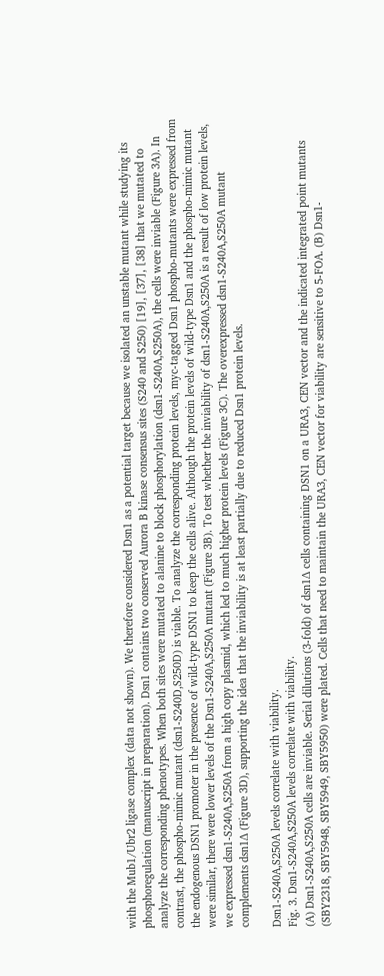with the Mub1/Ubr2 ligase complex (data not shown). We therefore considered Dsn1 as a potential target because we isolated an unstable mutant while studying its phosphoregulation (manuscript in preparation). Dsn1 contains two conserved Aurora B kinase consensus sites (S240 and S250) [19], [37], [38] that we mutated to analyze the corresponding phenotypes. When both sites were mutated to alanine to block phosphorylation (dsn1-S240A,S250A), the cells were inviable (Figure 3A). In contrast, the phospho-mimic mutant (dsn1-S240D,S250D) is viable. To analyze the corresponding protein levels, myc-tagged Dsn1 phospho-mutants were expressed from the endogenous DSN1 promoter in the presence of wild-type DSN1 to keep the cells alive. Although the protein levels of wild-type Dsn1 and the phospho-mimic mutant were similar, there were lower levels of the Dsn1-S240A,S250A mutant (Figure 3B). To test whether the inviability of dsn1-S240A,S250A is a result of low protein levels, we expressed dsn1-S240A,S250A from a high copy plasmid, which led to much higher protein levels (Figure 3C). The overexpressed dsn1-S240A,S250A mutant complements dsn1Δ (Figure 3D), supporting the idea that the inviability is at least partially due to reduced Dsn1 protein levels.

Dsn1-S240A,S250A levels correlate with viability.
Fig. 3. Dsn1-S240A,S250A levels correlate with viability.
(A) Dsn1-S240A,S250A cells are inviable. Serial dilutions (3-fold) of dsn1Δ cells containing DSN1 on a URA3, CEN vector and the indicated integrated point mutants (SBY2318, SBY5948, SBY5949, SBY5950) were plated. Cells that need to maintain the URA3, CEN vector for viability are sensitive to 5-FOA. (B) Dsn1-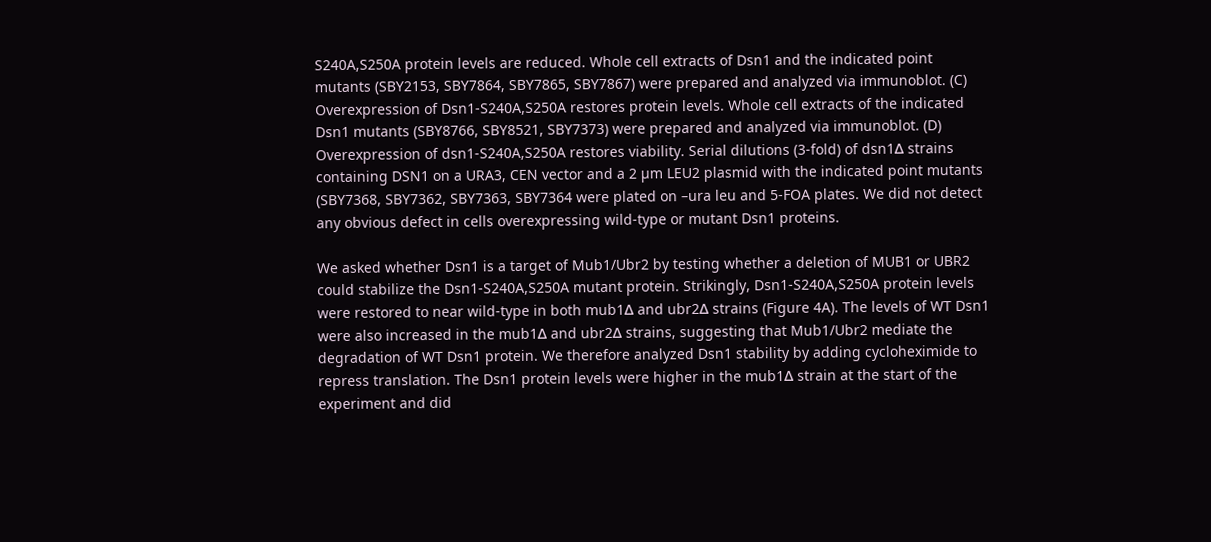S240A,S250A protein levels are reduced. Whole cell extracts of Dsn1 and the indicated point mutants (SBY2153, SBY7864, SBY7865, SBY7867) were prepared and analyzed via immunoblot. (C) Overexpression of Dsn1-S240A,S250A restores protein levels. Whole cell extracts of the indicated Dsn1 mutants (SBY8766, SBY8521, SBY7373) were prepared and analyzed via immunoblot. (D) Overexpression of dsn1-S240A,S250A restores viability. Serial dilutions (3-fold) of dsn1Δ strains containing DSN1 on a URA3, CEN vector and a 2 µm LEU2 plasmid with the indicated point mutants (SBY7368, SBY7362, SBY7363, SBY7364 were plated on –ura leu and 5-FOA plates. We did not detect any obvious defect in cells overexpressing wild-type or mutant Dsn1 proteins.

We asked whether Dsn1 is a target of Mub1/Ubr2 by testing whether a deletion of MUB1 or UBR2 could stabilize the Dsn1-S240A,S250A mutant protein. Strikingly, Dsn1-S240A,S250A protein levels were restored to near wild-type in both mub1Δ and ubr2Δ strains (Figure 4A). The levels of WT Dsn1 were also increased in the mub1Δ and ubr2Δ strains, suggesting that Mub1/Ubr2 mediate the degradation of WT Dsn1 protein. We therefore analyzed Dsn1 stability by adding cycloheximide to repress translation. The Dsn1 protein levels were higher in the mub1Δ strain at the start of the experiment and did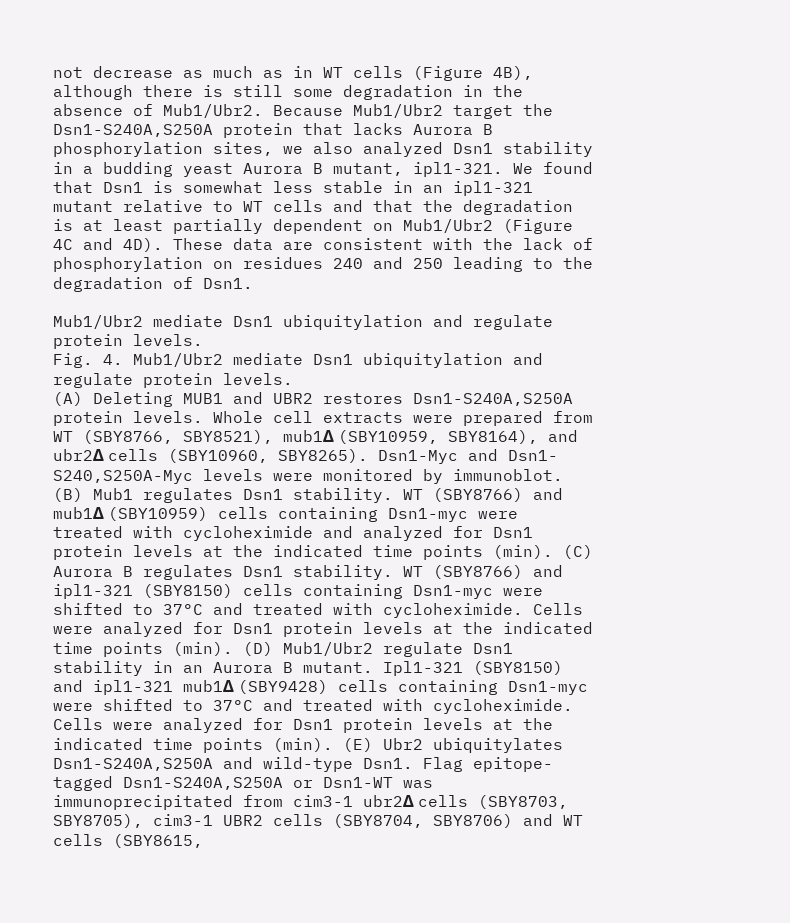not decrease as much as in WT cells (Figure 4B), although there is still some degradation in the absence of Mub1/Ubr2. Because Mub1/Ubr2 target the Dsn1-S240A,S250A protein that lacks Aurora B phosphorylation sites, we also analyzed Dsn1 stability in a budding yeast Aurora B mutant, ipl1-321. We found that Dsn1 is somewhat less stable in an ipl1-321 mutant relative to WT cells and that the degradation is at least partially dependent on Mub1/Ubr2 (Figure 4C and 4D). These data are consistent with the lack of phosphorylation on residues 240 and 250 leading to the degradation of Dsn1.

Mub1/Ubr2 mediate Dsn1 ubiquitylation and regulate protein levels.
Fig. 4. Mub1/Ubr2 mediate Dsn1 ubiquitylation and regulate protein levels.
(A) Deleting MUB1 and UBR2 restores Dsn1-S240A,S250A protein levels. Whole cell extracts were prepared from WT (SBY8766, SBY8521), mub1Δ (SBY10959, SBY8164), and ubr2Δ cells (SBY10960, SBY8265). Dsn1-Myc and Dsn1-S240,S250A-Myc levels were monitored by immunoblot. (B) Mub1 regulates Dsn1 stability. WT (SBY8766) and mub1Δ (SBY10959) cells containing Dsn1-myc were treated with cycloheximide and analyzed for Dsn1 protein levels at the indicated time points (min). (C) Aurora B regulates Dsn1 stability. WT (SBY8766) and ipl1-321 (SBY8150) cells containing Dsn1-myc were shifted to 37°C and treated with cycloheximide. Cells were analyzed for Dsn1 protein levels at the indicated time points (min). (D) Mub1/Ubr2 regulate Dsn1 stability in an Aurora B mutant. Ipl1-321 (SBY8150) and ipl1-321 mub1Δ (SBY9428) cells containing Dsn1-myc were shifted to 37°C and treated with cycloheximide. Cells were analyzed for Dsn1 protein levels at the indicated time points (min). (E) Ubr2 ubiquitylates Dsn1-S240A,S250A and wild-type Dsn1. Flag epitope-tagged Dsn1-S240A,S250A or Dsn1-WT was immunoprecipitated from cim3-1 ubr2Δ cells (SBY8703, SBY8705), cim3-1 UBR2 cells (SBY8704, SBY8706) and WT cells (SBY8615,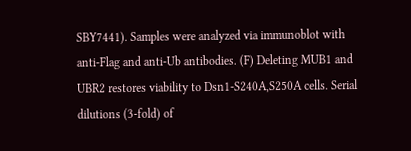SBY7441). Samples were analyzed via immunoblot with anti-Flag and anti-Ub antibodies. (F) Deleting MUB1 and UBR2 restores viability to Dsn1-S240A,S250A cells. Serial dilutions (3-fold) of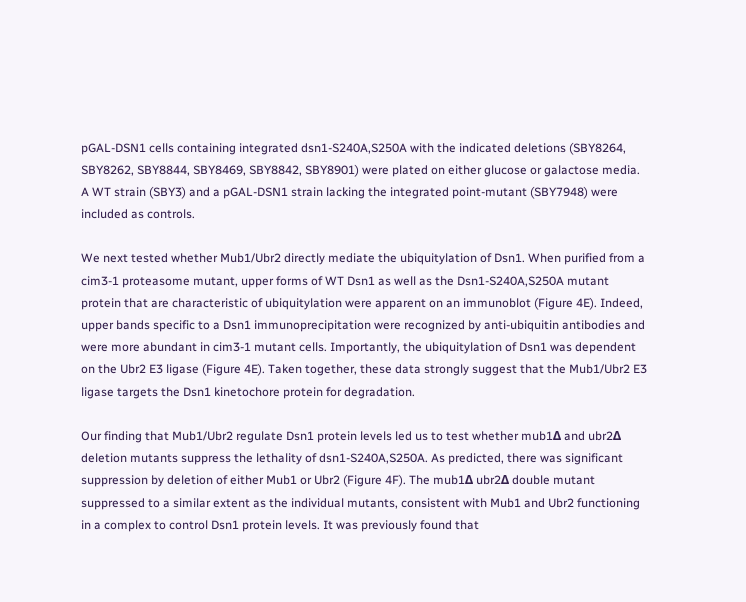pGAL-DSN1 cells containing integrated dsn1-S240A,S250A with the indicated deletions (SBY8264, SBY8262, SBY8844, SBY8469, SBY8842, SBY8901) were plated on either glucose or galactose media. A WT strain (SBY3) and a pGAL-DSN1 strain lacking the integrated point-mutant (SBY7948) were included as controls.

We next tested whether Mub1/Ubr2 directly mediate the ubiquitylation of Dsn1. When purified from a cim3-1 proteasome mutant, upper forms of WT Dsn1 as well as the Dsn1-S240A,S250A mutant protein that are characteristic of ubiquitylation were apparent on an immunoblot (Figure 4E). Indeed, upper bands specific to a Dsn1 immunoprecipitation were recognized by anti-ubiquitin antibodies and were more abundant in cim3-1 mutant cells. Importantly, the ubiquitylation of Dsn1 was dependent on the Ubr2 E3 ligase (Figure 4E). Taken together, these data strongly suggest that the Mub1/Ubr2 E3 ligase targets the Dsn1 kinetochore protein for degradation.

Our finding that Mub1/Ubr2 regulate Dsn1 protein levels led us to test whether mub1Δ and ubr2Δ deletion mutants suppress the lethality of dsn1-S240A,S250A. As predicted, there was significant suppression by deletion of either Mub1 or Ubr2 (Figure 4F). The mub1Δ ubr2Δ double mutant suppressed to a similar extent as the individual mutants, consistent with Mub1 and Ubr2 functioning in a complex to control Dsn1 protein levels. It was previously found that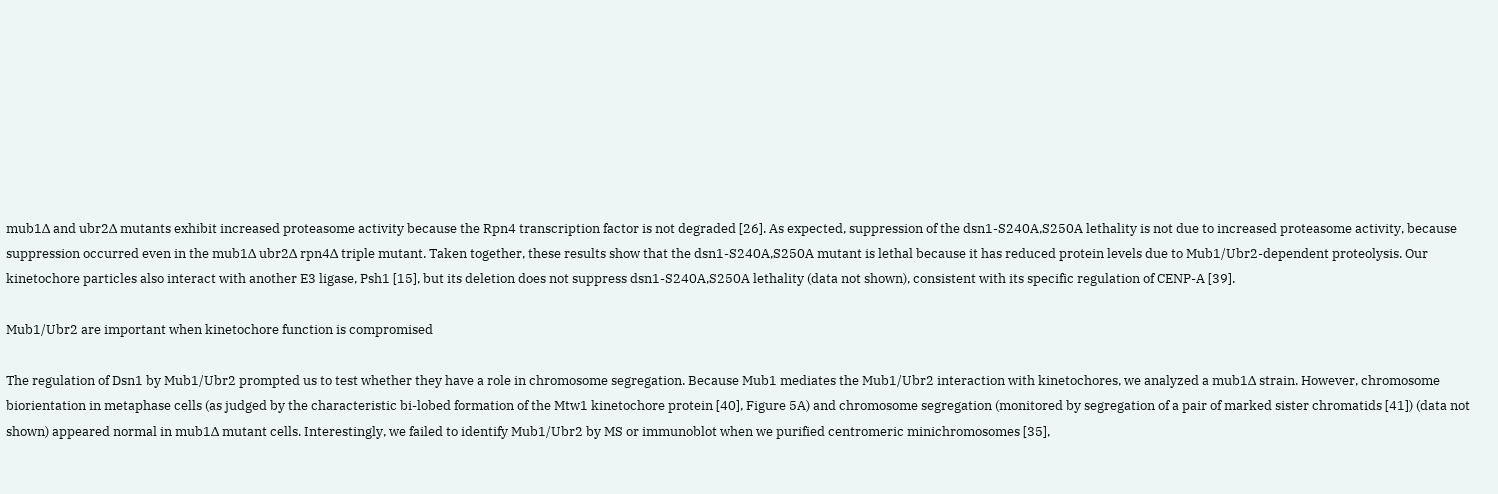mub1Δ and ubr2Δ mutants exhibit increased proteasome activity because the Rpn4 transcription factor is not degraded [26]. As expected, suppression of the dsn1-S240A,S250A lethality is not due to increased proteasome activity, because suppression occurred even in the mub1Δ ubr2Δ rpn4Δ triple mutant. Taken together, these results show that the dsn1-S240A,S250A mutant is lethal because it has reduced protein levels due to Mub1/Ubr2-dependent proteolysis. Our kinetochore particles also interact with another E3 ligase, Psh1 [15], but its deletion does not suppress dsn1-S240A,S250A lethality (data not shown), consistent with its specific regulation of CENP-A [39].

Mub1/Ubr2 are important when kinetochore function is compromised

The regulation of Dsn1 by Mub1/Ubr2 prompted us to test whether they have a role in chromosome segregation. Because Mub1 mediates the Mub1/Ubr2 interaction with kinetochores, we analyzed a mub1Δ strain. However, chromosome biorientation in metaphase cells (as judged by the characteristic bi-lobed formation of the Mtw1 kinetochore protein [40], Figure 5A) and chromosome segregation (monitored by segregation of a pair of marked sister chromatids [41]) (data not shown) appeared normal in mub1Δ mutant cells. Interestingly, we failed to identify Mub1/Ubr2 by MS or immunoblot when we purified centromeric minichromosomes [35],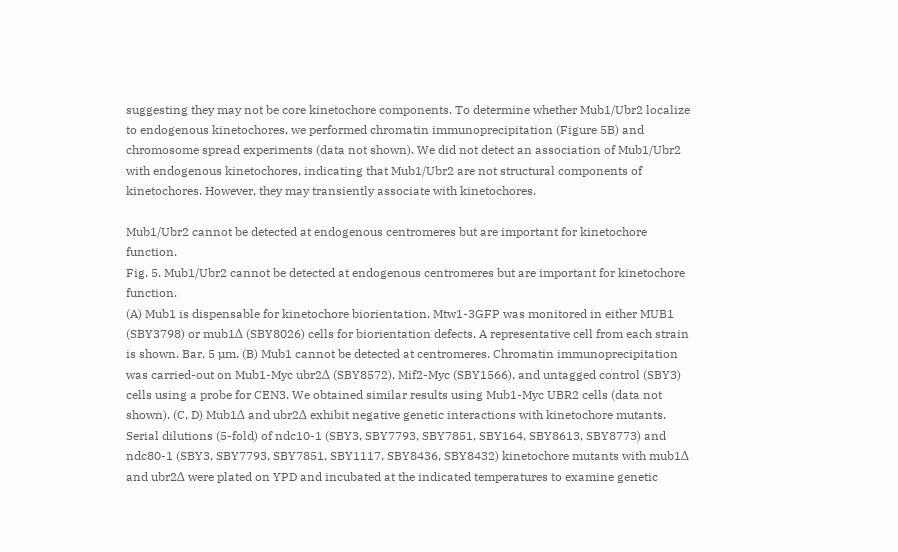suggesting they may not be core kinetochore components. To determine whether Mub1/Ubr2 localize to endogenous kinetochores, we performed chromatin immunoprecipitation (Figure 5B) and chromosome spread experiments (data not shown). We did not detect an association of Mub1/Ubr2 with endogenous kinetochores, indicating that Mub1/Ubr2 are not structural components of kinetochores. However, they may transiently associate with kinetochores.

Mub1/Ubr2 cannot be detected at endogenous centromeres but are important for kinetochore function.
Fig. 5. Mub1/Ubr2 cannot be detected at endogenous centromeres but are important for kinetochore function.
(A) Mub1 is dispensable for kinetochore biorientation. Mtw1-3GFP was monitored in either MUB1 (SBY3798) or mub1Δ (SBY8026) cells for biorientation defects. A representative cell from each strain is shown. Bar, 5 µm. (B) Mub1 cannot be detected at centromeres. Chromatin immunoprecipitation was carried-out on Mub1-Myc ubr2Δ (SBY8572), Mif2-Myc (SBY1566), and untagged control (SBY3) cells using a probe for CEN3. We obtained similar results using Mub1-Myc UBR2 cells (data not shown). (C, D) Mub1Δ and ubr2Δ exhibit negative genetic interactions with kinetochore mutants. Serial dilutions (5-fold) of ndc10-1 (SBY3, SBY7793, SBY7851, SBY164, SBY8613, SBY8773) and ndc80-1 (SBY3, SBY7793, SBY7851, SBY1117, SBY8436, SBY8432) kinetochore mutants with mub1Δ and ubr2Δ were plated on YPD and incubated at the indicated temperatures to examine genetic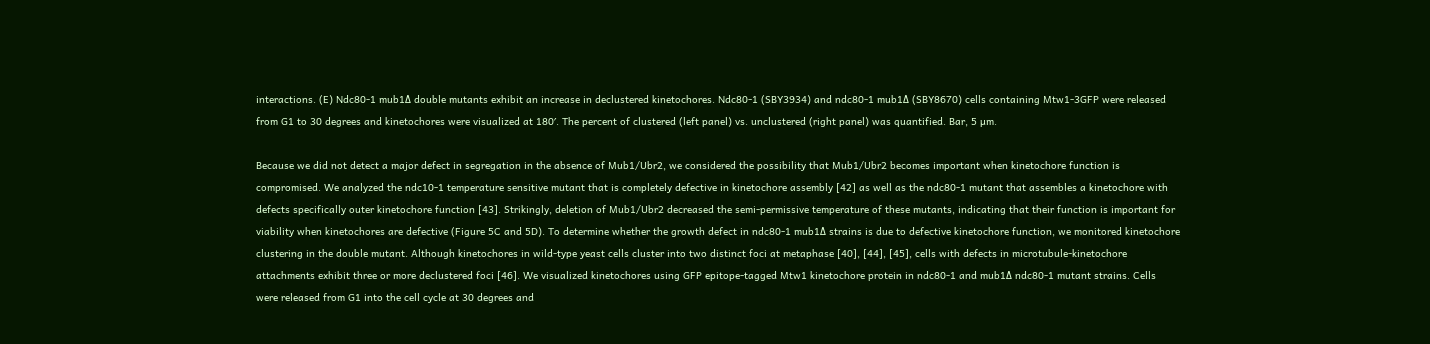interactions. (E) Ndc80-1 mub1Δ double mutants exhibit an increase in declustered kinetochores. Ndc80-1 (SBY3934) and ndc80-1 mub1Δ (SBY8670) cells containing Mtw1-3GFP were released from G1 to 30 degrees and kinetochores were visualized at 180′. The percent of clustered (left panel) vs. unclustered (right panel) was quantified. Bar, 5 µm.

Because we did not detect a major defect in segregation in the absence of Mub1/Ubr2, we considered the possibility that Mub1/Ubr2 becomes important when kinetochore function is compromised. We analyzed the ndc10-1 temperature sensitive mutant that is completely defective in kinetochore assembly [42] as well as the ndc80-1 mutant that assembles a kinetochore with defects specifically outer kinetochore function [43]. Strikingly, deletion of Mub1/Ubr2 decreased the semi-permissive temperature of these mutants, indicating that their function is important for viability when kinetochores are defective (Figure 5C and 5D). To determine whether the growth defect in ndc80-1 mub1Δ strains is due to defective kinetochore function, we monitored kinetochore clustering in the double mutant. Although kinetochores in wild-type yeast cells cluster into two distinct foci at metaphase [40], [44], [45], cells with defects in microtubule-kinetochore attachments exhibit three or more declustered foci [46]. We visualized kinetochores using GFP epitope-tagged Mtw1 kinetochore protein in ndc80-1 and mub1Δ ndc80-1 mutant strains. Cells were released from G1 into the cell cycle at 30 degrees and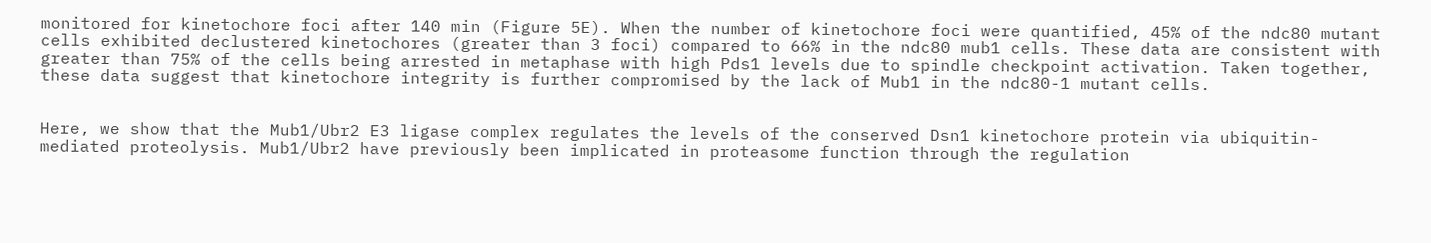monitored for kinetochore foci after 140 min (Figure 5E). When the number of kinetochore foci were quantified, 45% of the ndc80 mutant cells exhibited declustered kinetochores (greater than 3 foci) compared to 66% in the ndc80 mub1 cells. These data are consistent with greater than 75% of the cells being arrested in metaphase with high Pds1 levels due to spindle checkpoint activation. Taken together, these data suggest that kinetochore integrity is further compromised by the lack of Mub1 in the ndc80-1 mutant cells.


Here, we show that the Mub1/Ubr2 E3 ligase complex regulates the levels of the conserved Dsn1 kinetochore protein via ubiquitin-mediated proteolysis. Mub1/Ubr2 have previously been implicated in proteasome function through the regulation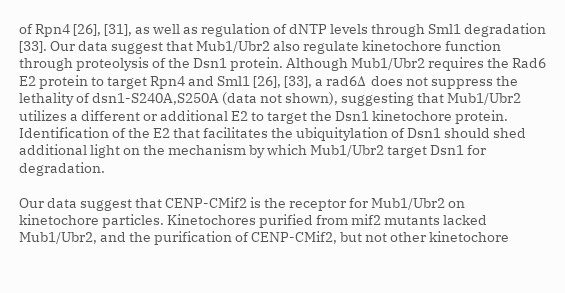of Rpn4 [26], [31], as well as regulation of dNTP levels through Sml1 degradation [33]. Our data suggest that Mub1/Ubr2 also regulate kinetochore function through proteolysis of the Dsn1 protein. Although Mub1/Ubr2 requires the Rad6 E2 protein to target Rpn4 and Sml1 [26], [33], a rad6Δ does not suppress the lethality of dsn1-S240A,S250A (data not shown), suggesting that Mub1/Ubr2 utilizes a different or additional E2 to target the Dsn1 kinetochore protein. Identification of the E2 that facilitates the ubiquitylation of Dsn1 should shed additional light on the mechanism by which Mub1/Ubr2 target Dsn1 for degradation.

Our data suggest that CENP-CMif2 is the receptor for Mub1/Ubr2 on kinetochore particles. Kinetochores purified from mif2 mutants lacked Mub1/Ubr2, and the purification of CENP-CMif2, but not other kinetochore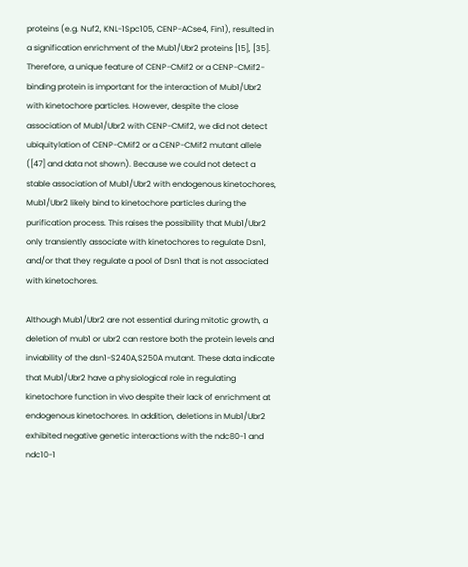proteins (e.g. Nuf2, KNL-1Spc105, CENP-ACse4, Fin1), resulted in a signification enrichment of the Mub1/Ubr2 proteins [15], [35]. Therefore, a unique feature of CENP-CMif2 or a CENP-CMif2-binding protein is important for the interaction of Mub1/Ubr2 with kinetochore particles. However, despite the close association of Mub1/Ubr2 with CENP-CMif2, we did not detect ubiquitylation of CENP-CMif2 or a CENP-CMif2 mutant allele ([47] and data not shown). Because we could not detect a stable association of Mub1/Ubr2 with endogenous kinetochores, Mub1/Ubr2 likely bind to kinetochore particles during the purification process. This raises the possibility that Mub1/Ubr2 only transiently associate with kinetochores to regulate Dsn1, and/or that they regulate a pool of Dsn1 that is not associated with kinetochores.

Although Mub1/Ubr2 are not essential during mitotic growth, a deletion of mub1 or ubr2 can restore both the protein levels and inviability of the dsn1-S240A,S250A mutant. These data indicate that Mub1/Ubr2 have a physiological role in regulating kinetochore function in vivo despite their lack of enrichment at endogenous kinetochores. In addition, deletions in Mub1/Ubr2 exhibited negative genetic interactions with the ndc80-1 and ndc10-1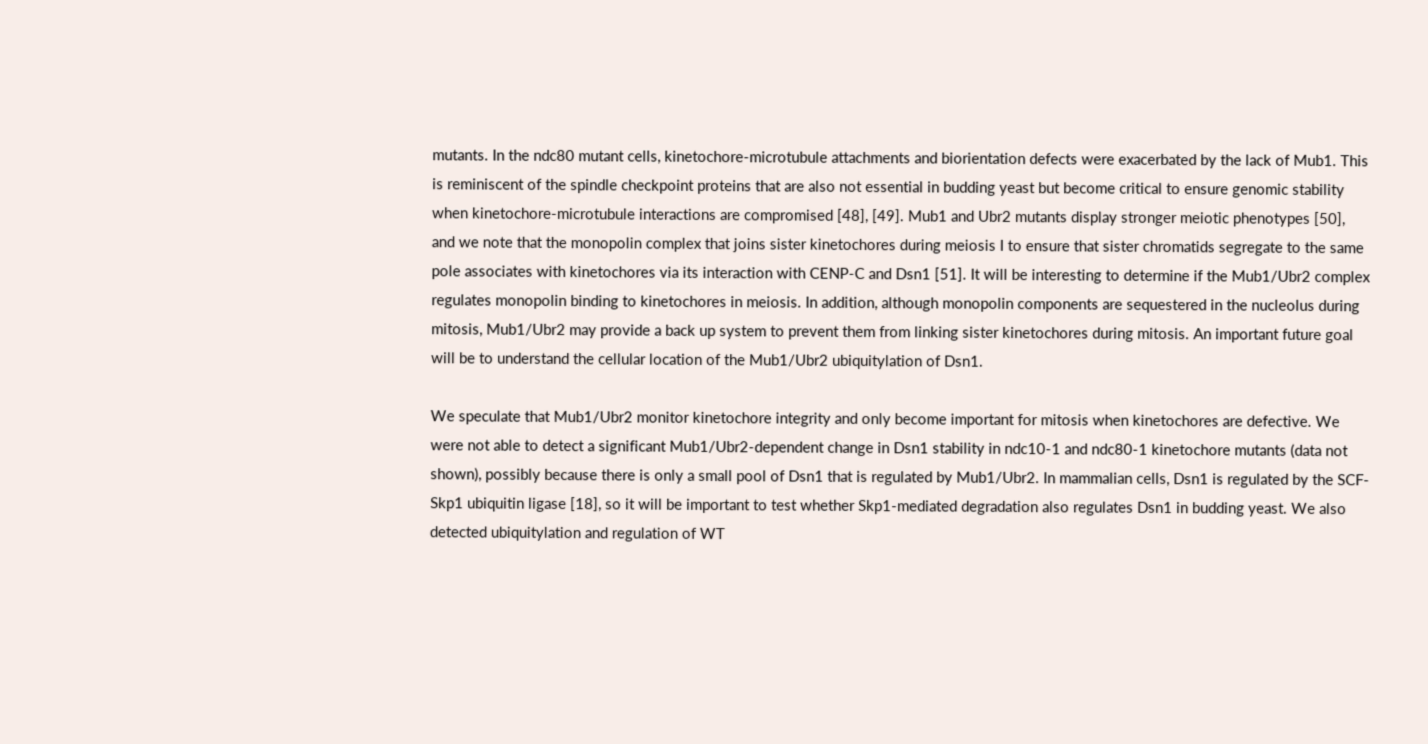mutants. In the ndc80 mutant cells, kinetochore-microtubule attachments and biorientation defects were exacerbated by the lack of Mub1. This is reminiscent of the spindle checkpoint proteins that are also not essential in budding yeast but become critical to ensure genomic stability when kinetochore-microtubule interactions are compromised [48], [49]. Mub1 and Ubr2 mutants display stronger meiotic phenotypes [50], and we note that the monopolin complex that joins sister kinetochores during meiosis I to ensure that sister chromatids segregate to the same pole associates with kinetochores via its interaction with CENP-C and Dsn1 [51]. It will be interesting to determine if the Mub1/Ubr2 complex regulates monopolin binding to kinetochores in meiosis. In addition, although monopolin components are sequestered in the nucleolus during mitosis, Mub1/Ubr2 may provide a back up system to prevent them from linking sister kinetochores during mitosis. An important future goal will be to understand the cellular location of the Mub1/Ubr2 ubiquitylation of Dsn1.

We speculate that Mub1/Ubr2 monitor kinetochore integrity and only become important for mitosis when kinetochores are defective. We were not able to detect a significant Mub1/Ubr2-dependent change in Dsn1 stability in ndc10-1 and ndc80-1 kinetochore mutants (data not shown), possibly because there is only a small pool of Dsn1 that is regulated by Mub1/Ubr2. In mammalian cells, Dsn1 is regulated by the SCF-Skp1 ubiquitin ligase [18], so it will be important to test whether Skp1-mediated degradation also regulates Dsn1 in budding yeast. We also detected ubiquitylation and regulation of WT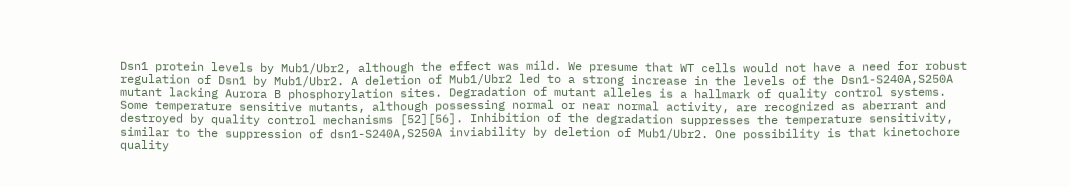Dsn1 protein levels by Mub1/Ubr2, although the effect was mild. We presume that WT cells would not have a need for robust regulation of Dsn1 by Mub1/Ubr2. A deletion of Mub1/Ubr2 led to a strong increase in the levels of the Dsn1-S240A,S250A mutant lacking Aurora B phosphorylation sites. Degradation of mutant alleles is a hallmark of quality control systems. Some temperature sensitive mutants, although possessing normal or near normal activity, are recognized as aberrant and destroyed by quality control mechanisms [52][56]. Inhibition of the degradation suppresses the temperature sensitivity, similar to the suppression of dsn1-S240A,S250A inviability by deletion of Mub1/Ubr2. One possibility is that kinetochore quality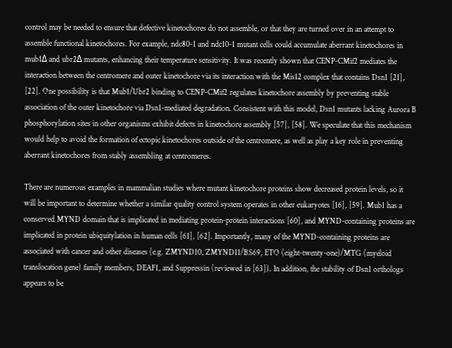control may be needed to ensure that defective kinetochores do not assemble, or that they are turned over in an attempt to assemble functional kinetochores. For example, ndc80-1 and ndc10-1 mutant cells could accumulate aberrant kinetochores in mub1Δ and ubr2Δ mutants, enhancing their temperature sensitivity. It was recently shown that CENP-CMif2 mediates the interaction between the centromere and outer kinetochore via its interaction with the Mis12 complex that contains Dsn1 [21], [22]. One possibility is that Mub1/Ubr2 binding to CENP-CMif2 regulates kinetochore assembly by preventing stable association of the outer kinetochore via Dsn1-mediated degradation. Consistent with this model, Dsn1 mutants lacking Aurora B phosphorylation sites in other organisms exhibit defects in kinetochore assembly [57], [58]. We speculate that this mechanism would help to avoid the formation of ectopic kinetochores outside of the centromere, as well as play a key role in preventing aberrant kinetochores from stably assembling at centromeres.

There are numerous examples in mammalian studies where mutant kinetochore proteins show decreased protein levels, so it will be important to determine whether a similar quality control system operates in other eukaryotes [16], [59]. Mub1 has a conserved MYND domain that is implicated in mediating protein-protein interactions [60], and MYND-containing proteins are implicated in protein ubiquitylation in human cells [61], [62]. Importantly, many of the MYND-containing proteins are associated with cancer and other diseases (e.g. ZMYND10, ZMYND11/BS69, ETO (eight-twenty-one)/MTG (myeloid translocation gene) family members, DEAF1, and Suppressin (reviewed in [63]). In addition, the stability of Dsn1 orthologs appears to be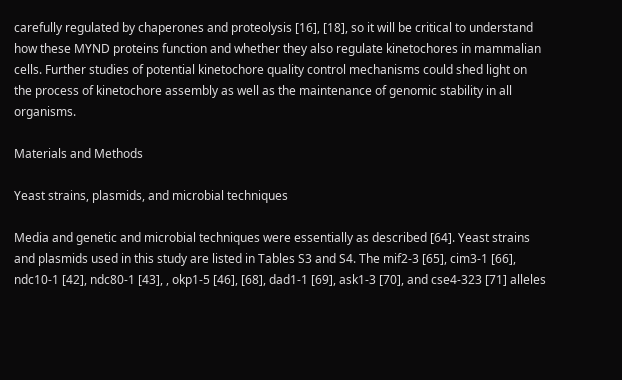carefully regulated by chaperones and proteolysis [16], [18], so it will be critical to understand how these MYND proteins function and whether they also regulate kinetochores in mammalian cells. Further studies of potential kinetochore quality control mechanisms could shed light on the process of kinetochore assembly as well as the maintenance of genomic stability in all organisms.

Materials and Methods

Yeast strains, plasmids, and microbial techniques

Media and genetic and microbial techniques were essentially as described [64]. Yeast strains and plasmids used in this study are listed in Tables S3 and S4. The mif2-3 [65], cim3-1 [66], ndc10-1 [42], ndc80-1 [43], , okp1-5 [46], [68], dad1-1 [69], ask1-3 [70], and cse4-323 [71] alleles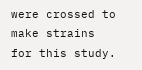were crossed to make strains for this study.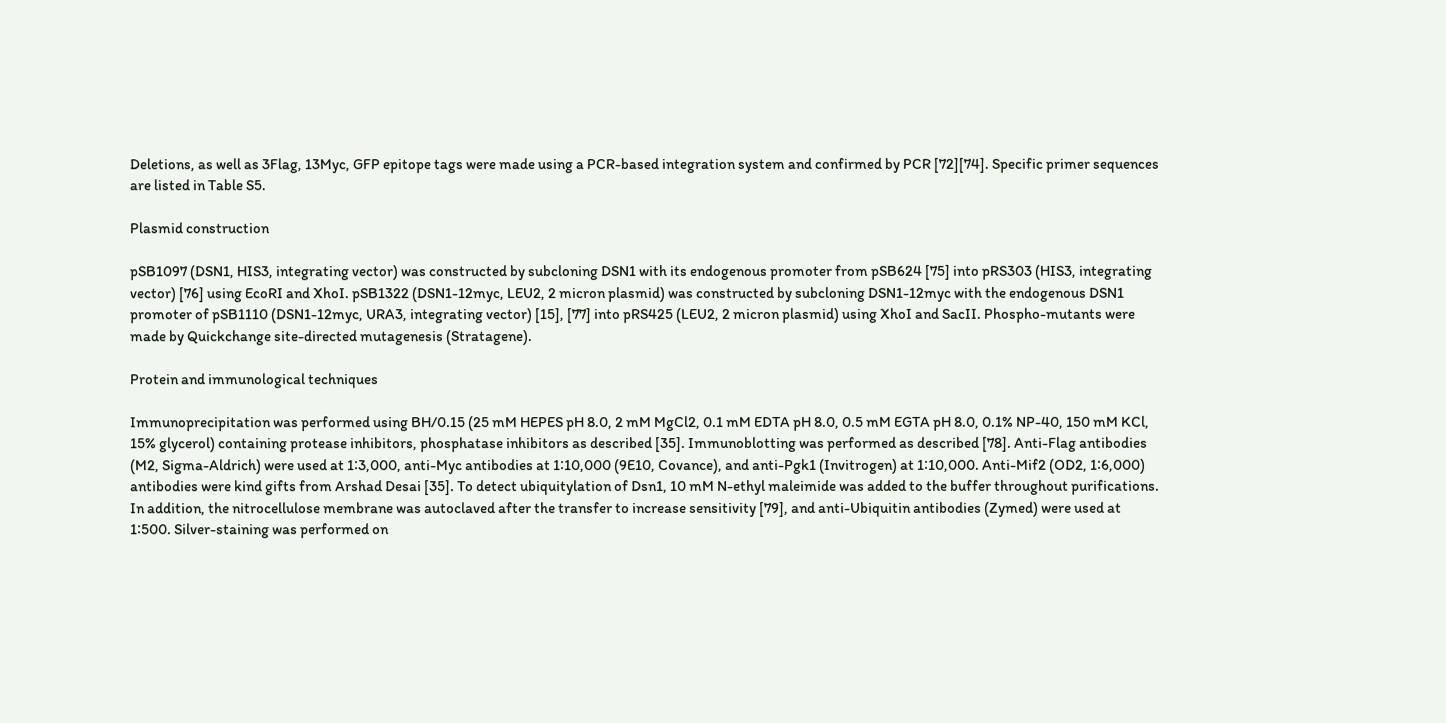Deletions, as well as 3Flag, 13Myc, GFP epitope tags were made using a PCR-based integration system and confirmed by PCR [72][74]. Specific primer sequences are listed in Table S5.

Plasmid construction

pSB1097 (DSN1, HIS3, integrating vector) was constructed by subcloning DSN1 with its endogenous promoter from pSB624 [75] into pRS303 (HIS3, integrating vector) [76] using EcoRI and XhoI. pSB1322 (DSN1-12myc, LEU2, 2 micron plasmid) was constructed by subcloning DSN1-12myc with the endogenous DSN1 promoter of pSB1110 (DSN1-12myc, URA3, integrating vector) [15], [77] into pRS425 (LEU2, 2 micron plasmid) using XhoI and SacII. Phospho-mutants were made by Quickchange site-directed mutagenesis (Stratagene).

Protein and immunological techniques

Immunoprecipitation was performed using BH/0.15 (25 mM HEPES pH 8.0, 2 mM MgCl2, 0.1 mM EDTA pH 8.0, 0.5 mM EGTA pH 8.0, 0.1% NP-40, 150 mM KCl, 15% glycerol) containing protease inhibitors, phosphatase inhibitors as described [35]. Immunoblotting was performed as described [78]. Anti-Flag antibodies (M2, Sigma-Aldrich) were used at 1∶3,000, anti-Myc antibodies at 1∶10,000 (9E10, Covance), and anti-Pgk1 (Invitrogen) at 1∶10,000. Anti-Mif2 (OD2, 1∶6,000) antibodies were kind gifts from Arshad Desai [35]. To detect ubiquitylation of Dsn1, 10 mM N-ethyl maleimide was added to the buffer throughout purifications. In addition, the nitrocellulose membrane was autoclaved after the transfer to increase sensitivity [79], and anti-Ubiquitin antibodies (Zymed) were used at 1∶500. Silver-staining was performed on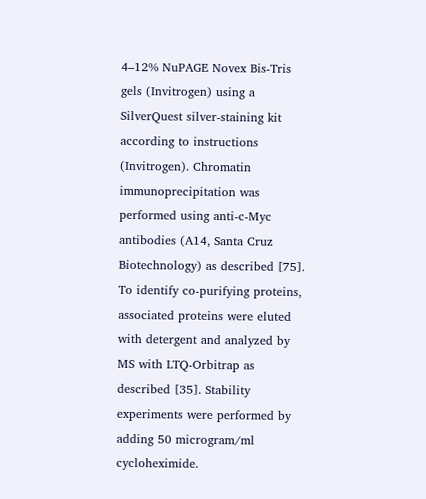4–12% NuPAGE Novex Bis-Tris gels (Invitrogen) using a SilverQuest silver-staining kit according to instructions (Invitrogen). Chromatin immunoprecipitation was performed using anti-c-Myc antibodies (A14, Santa Cruz Biotechnology) as described [75]. To identify co-purifying proteins, associated proteins were eluted with detergent and analyzed by MS with LTQ-Orbitrap as described [35]. Stability experiments were performed by adding 50 microgram/ml cycloheximide.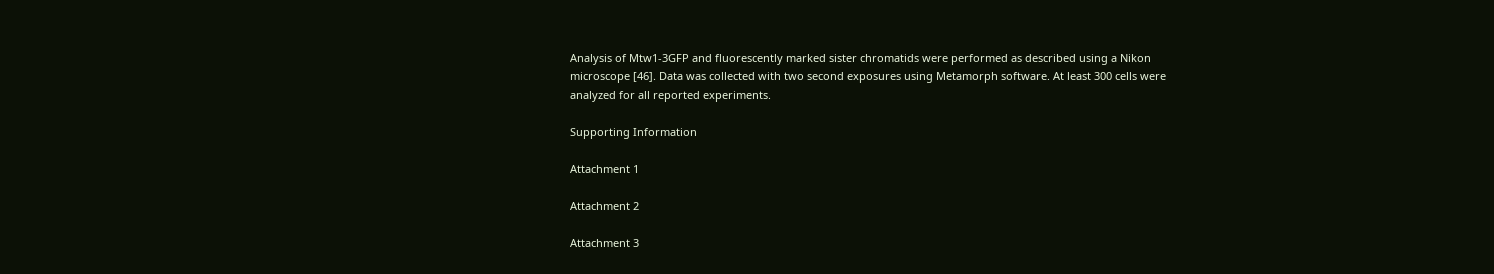Analysis of Mtw1-3GFP and fluorescently marked sister chromatids were performed as described using a Nikon microscope [46]. Data was collected with two second exposures using Metamorph software. At least 300 cells were analyzed for all reported experiments.

Supporting Information

Attachment 1

Attachment 2

Attachment 3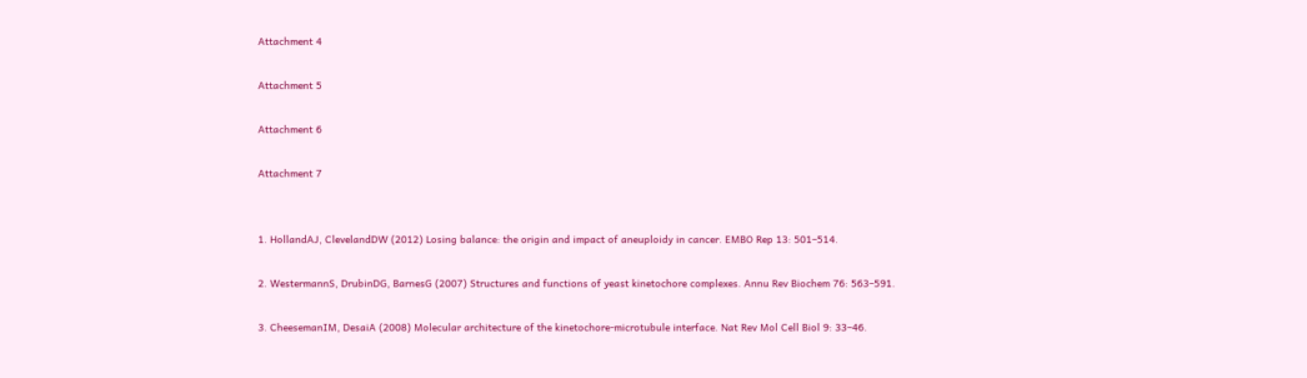Attachment 4

Attachment 5

Attachment 6

Attachment 7


1. HollandAJ, ClevelandDW (2012) Losing balance: the origin and impact of aneuploidy in cancer. EMBO Rep 13: 501–514.

2. WestermannS, DrubinDG, BarnesG (2007) Structures and functions of yeast kinetochore complexes. Annu Rev Biochem 76: 563–591.

3. CheesemanIM, DesaiA (2008) Molecular architecture of the kinetochore-microtubule interface. Nat Rev Mol Cell Biol 9: 33–46.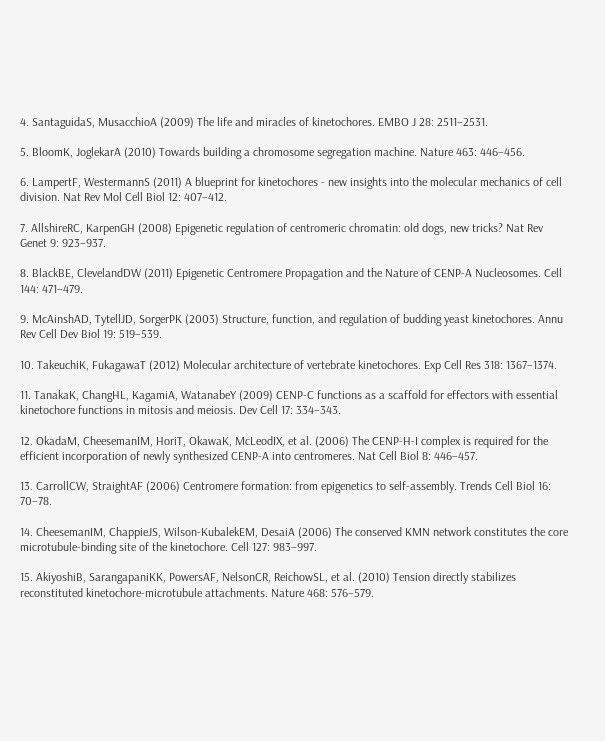4. SantaguidaS, MusacchioA (2009) The life and miracles of kinetochores. EMBO J 28: 2511–2531.

5. BloomK, JoglekarA (2010) Towards building a chromosome segregation machine. Nature 463: 446–456.

6. LampertF, WestermannS (2011) A blueprint for kinetochores - new insights into the molecular mechanics of cell division. Nat Rev Mol Cell Biol 12: 407–412.

7. AllshireRC, KarpenGH (2008) Epigenetic regulation of centromeric chromatin: old dogs, new tricks? Nat Rev Genet 9: 923–937.

8. BlackBE, ClevelandDW (2011) Epigenetic Centromere Propagation and the Nature of CENP-A Nucleosomes. Cell 144: 471–479.

9. McAinshAD, TytellJD, SorgerPK (2003) Structure, function, and regulation of budding yeast kinetochores. Annu Rev Cell Dev Biol 19: 519–539.

10. TakeuchiK, FukagawaT (2012) Molecular architecture of vertebrate kinetochores. Exp Cell Res 318: 1367–1374.

11. TanakaK, ChangHL, KagamiA, WatanabeY (2009) CENP-C functions as a scaffold for effectors with essential kinetochore functions in mitosis and meiosis. Dev Cell 17: 334–343.

12. OkadaM, CheesemanIM, HoriT, OkawaK, McLeodIX, et al. (2006) The CENP-H-I complex is required for the efficient incorporation of newly synthesized CENP-A into centromeres. Nat Cell Biol 8: 446–457.

13. CarrollCW, StraightAF (2006) Centromere formation: from epigenetics to self-assembly. Trends Cell Biol 16: 70–78.

14. CheesemanIM, ChappieJS, Wilson-KubalekEM, DesaiA (2006) The conserved KMN network constitutes the core microtubule-binding site of the kinetochore. Cell 127: 983–997.

15. AkiyoshiB, SarangapaniKK, PowersAF, NelsonCR, ReichowSL, et al. (2010) Tension directly stabilizes reconstituted kinetochore-microtubule attachments. Nature 468: 576–579.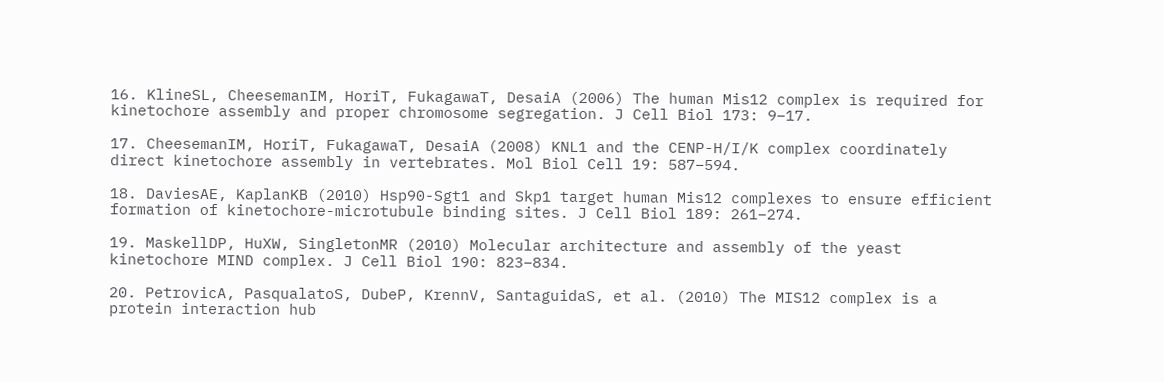16. KlineSL, CheesemanIM, HoriT, FukagawaT, DesaiA (2006) The human Mis12 complex is required for kinetochore assembly and proper chromosome segregation. J Cell Biol 173: 9–17.

17. CheesemanIM, HoriT, FukagawaT, DesaiA (2008) KNL1 and the CENP-H/I/K complex coordinately direct kinetochore assembly in vertebrates. Mol Biol Cell 19: 587–594.

18. DaviesAE, KaplanKB (2010) Hsp90-Sgt1 and Skp1 target human Mis12 complexes to ensure efficient formation of kinetochore-microtubule binding sites. J Cell Biol 189: 261–274.

19. MaskellDP, HuXW, SingletonMR (2010) Molecular architecture and assembly of the yeast kinetochore MIND complex. J Cell Biol 190: 823–834.

20. PetrovicA, PasqualatoS, DubeP, KrennV, SantaguidaS, et al. (2010) The MIS12 complex is a protein interaction hub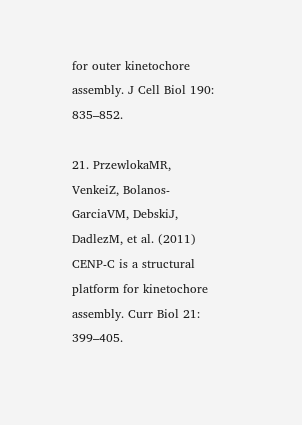for outer kinetochore assembly. J Cell Biol 190: 835–852.

21. PrzewlokaMR, VenkeiZ, Bolanos-GarciaVM, DebskiJ, DadlezM, et al. (2011) CENP-C is a structural platform for kinetochore assembly. Curr Biol 21: 399–405.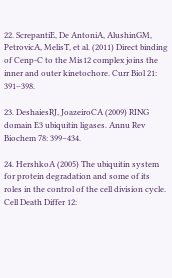22. ScrepantiE, De AntoniA, AlushinGM, PetrovicA, MelisT, et al. (2011) Direct binding of Cenp-C to the Mis12 complex joins the inner and outer kinetochore. Curr Biol 21: 391–398.

23. DeshaiesRJ, JoazeiroCA (2009) RING domain E3 ubiquitin ligases. Annu Rev Biochem 78: 399–434.

24. HershkoA (2005) The ubiquitin system for protein degradation and some of its roles in the control of the cell division cycle. Cell Death Differ 12: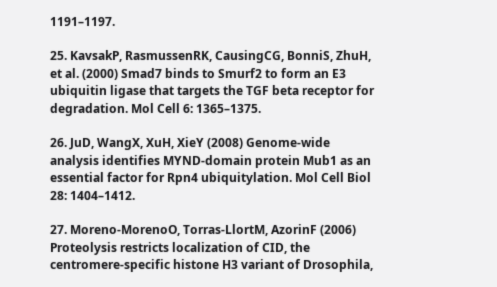1191–1197.

25. KavsakP, RasmussenRK, CausingCG, BonniS, ZhuH, et al. (2000) Smad7 binds to Smurf2 to form an E3 ubiquitin ligase that targets the TGF beta receptor for degradation. Mol Cell 6: 1365–1375.

26. JuD, WangX, XuH, XieY (2008) Genome-wide analysis identifies MYND-domain protein Mub1 as an essential factor for Rpn4 ubiquitylation. Mol Cell Biol 28: 1404–1412.

27. Moreno-MorenoO, Torras-LlortM, AzorinF (2006) Proteolysis restricts localization of CID, the centromere-specific histone H3 variant of Drosophila,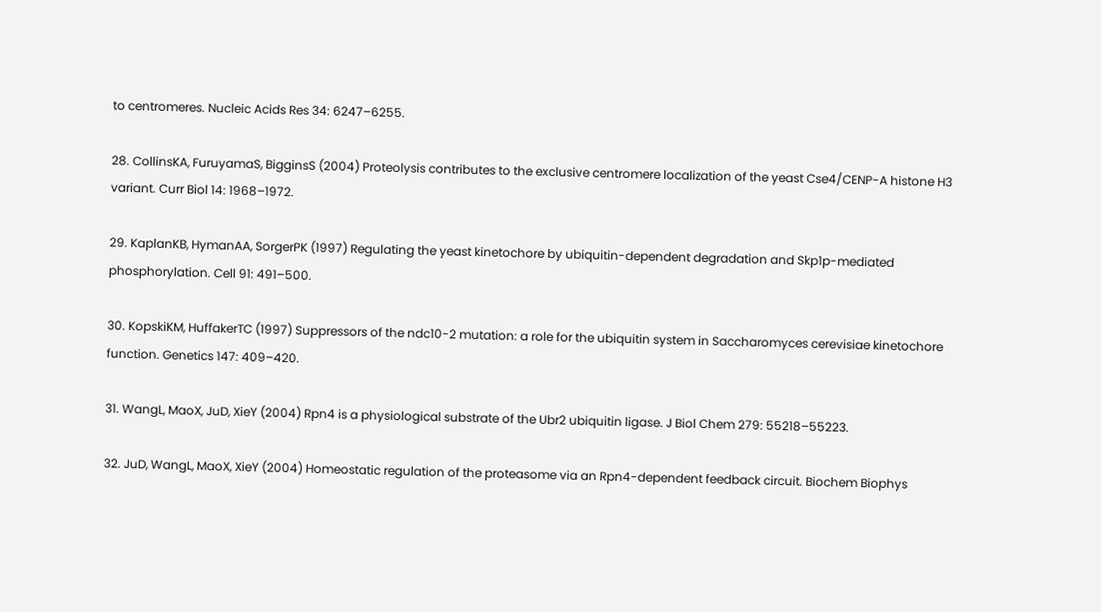to centromeres. Nucleic Acids Res 34: 6247–6255.

28. CollinsKA, FuruyamaS, BigginsS (2004) Proteolysis contributes to the exclusive centromere localization of the yeast Cse4/CENP-A histone H3 variant. Curr Biol 14: 1968–1972.

29. KaplanKB, HymanAA, SorgerPK (1997) Regulating the yeast kinetochore by ubiquitin-dependent degradation and Skp1p-mediated phosphorylation. Cell 91: 491–500.

30. KopskiKM, HuffakerTC (1997) Suppressors of the ndc10-2 mutation: a role for the ubiquitin system in Saccharomyces cerevisiae kinetochore function. Genetics 147: 409–420.

31. WangL, MaoX, JuD, XieY (2004) Rpn4 is a physiological substrate of the Ubr2 ubiquitin ligase. J Biol Chem 279: 55218–55223.

32. JuD, WangL, MaoX, XieY (2004) Homeostatic regulation of the proteasome via an Rpn4-dependent feedback circuit. Biochem Biophys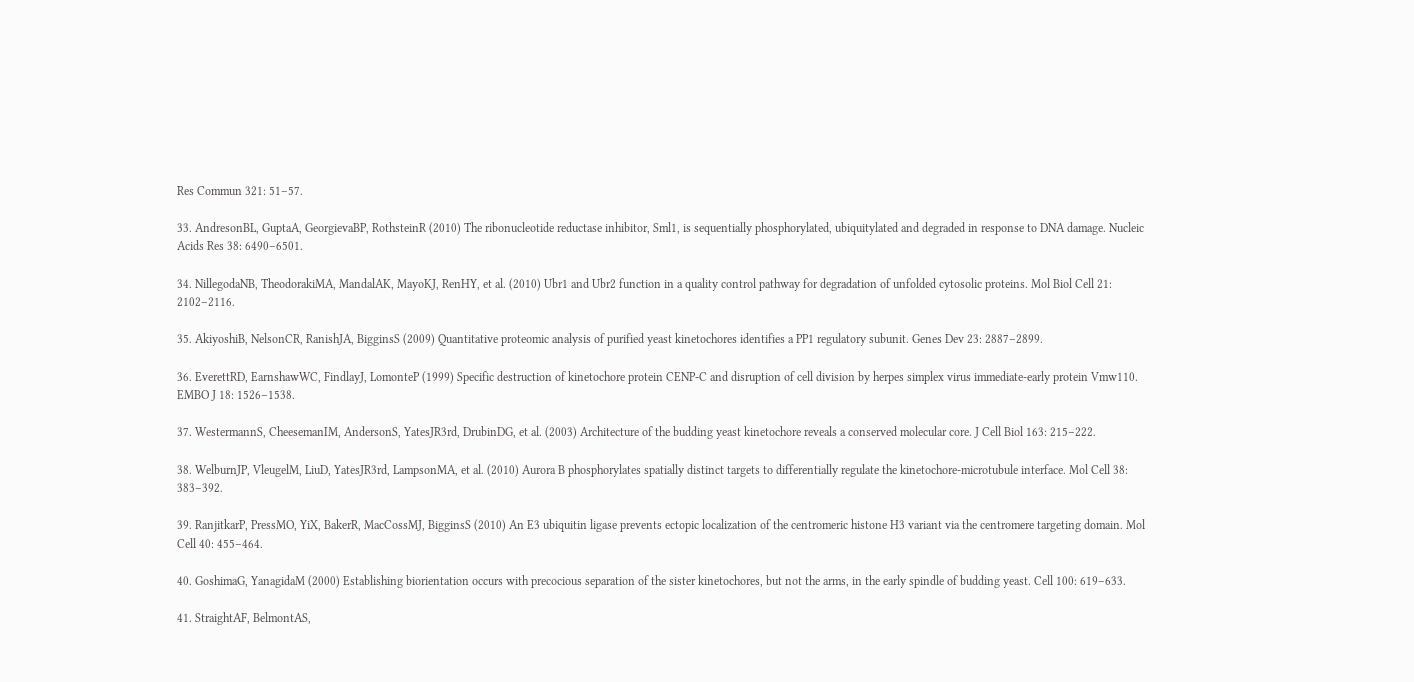Res Commun 321: 51–57.

33. AndresonBL, GuptaA, GeorgievaBP, RothsteinR (2010) The ribonucleotide reductase inhibitor, Sml1, is sequentially phosphorylated, ubiquitylated and degraded in response to DNA damage. Nucleic Acids Res 38: 6490–6501.

34. NillegodaNB, TheodorakiMA, MandalAK, MayoKJ, RenHY, et al. (2010) Ubr1 and Ubr2 function in a quality control pathway for degradation of unfolded cytosolic proteins. Mol Biol Cell 21: 2102–2116.

35. AkiyoshiB, NelsonCR, RanishJA, BigginsS (2009) Quantitative proteomic analysis of purified yeast kinetochores identifies a PP1 regulatory subunit. Genes Dev 23: 2887–2899.

36. EverettRD, EarnshawWC, FindlayJ, LomonteP (1999) Specific destruction of kinetochore protein CENP-C and disruption of cell division by herpes simplex virus immediate-early protein Vmw110. EMBO J 18: 1526–1538.

37. WestermannS, CheesemanIM, AndersonS, YatesJR3rd, DrubinDG, et al. (2003) Architecture of the budding yeast kinetochore reveals a conserved molecular core. J Cell Biol 163: 215–222.

38. WelburnJP, VleugelM, LiuD, YatesJR3rd, LampsonMA, et al. (2010) Aurora B phosphorylates spatially distinct targets to differentially regulate the kinetochore-microtubule interface. Mol Cell 38: 383–392.

39. RanjitkarP, PressMO, YiX, BakerR, MacCossMJ, BigginsS (2010) An E3 ubiquitin ligase prevents ectopic localization of the centromeric histone H3 variant via the centromere targeting domain. Mol Cell 40: 455–464.

40. GoshimaG, YanagidaM (2000) Establishing biorientation occurs with precocious separation of the sister kinetochores, but not the arms, in the early spindle of budding yeast. Cell 100: 619–633.

41. StraightAF, BelmontAS,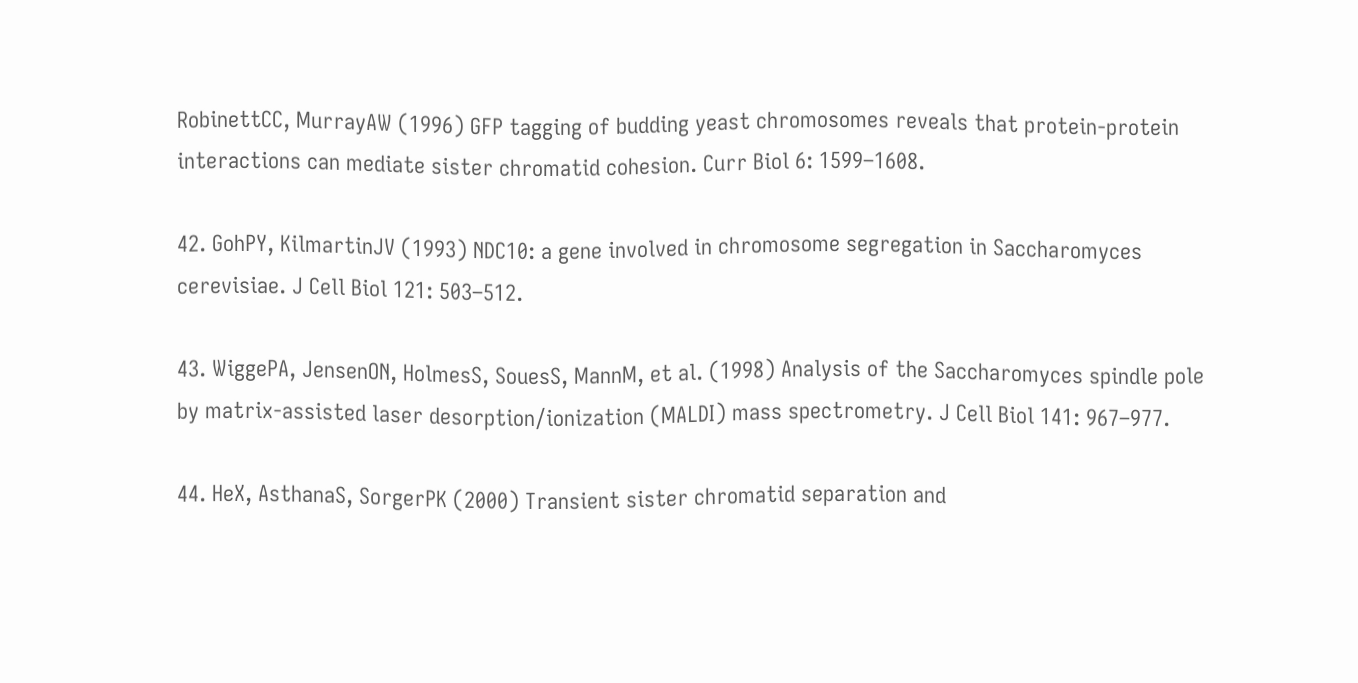RobinettCC, MurrayAW (1996) GFP tagging of budding yeast chromosomes reveals that protein-protein interactions can mediate sister chromatid cohesion. Curr Biol 6: 1599–1608.

42. GohPY, KilmartinJV (1993) NDC10: a gene involved in chromosome segregation in Saccharomyces cerevisiae. J Cell Biol 121: 503–512.

43. WiggePA, JensenON, HolmesS, SouesS, MannM, et al. (1998) Analysis of the Saccharomyces spindle pole by matrix-assisted laser desorption/ionization (MALDI) mass spectrometry. J Cell Biol 141: 967–977.

44. HeX, AsthanaS, SorgerPK (2000) Transient sister chromatid separation and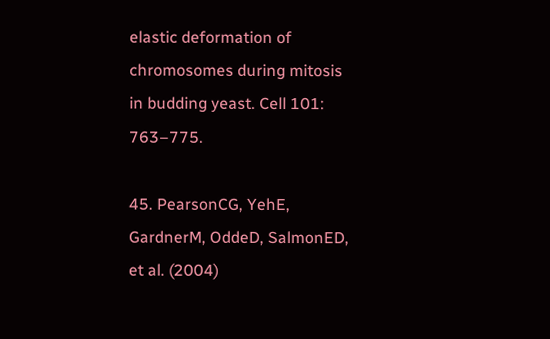elastic deformation of chromosomes during mitosis in budding yeast. Cell 101: 763–775.

45. PearsonCG, YehE, GardnerM, OddeD, SalmonED, et al. (2004)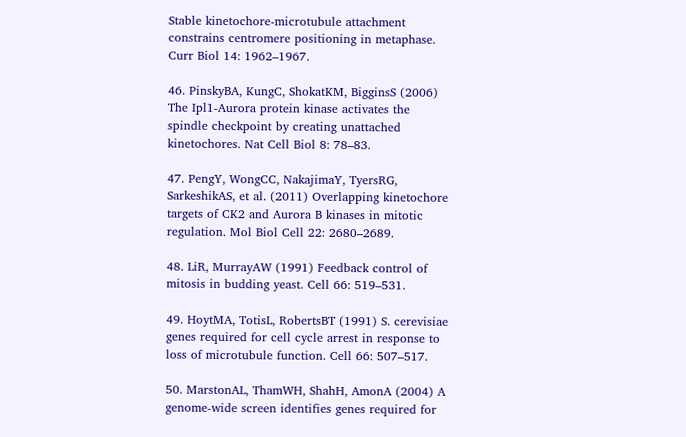Stable kinetochore-microtubule attachment constrains centromere positioning in metaphase. Curr Biol 14: 1962–1967.

46. PinskyBA, KungC, ShokatKM, BigginsS (2006) The Ipl1-Aurora protein kinase activates the spindle checkpoint by creating unattached kinetochores. Nat Cell Biol 8: 78–83.

47. PengY, WongCC, NakajimaY, TyersRG, SarkeshikAS, et al. (2011) Overlapping kinetochore targets of CK2 and Aurora B kinases in mitotic regulation. Mol Biol Cell 22: 2680–2689.

48. LiR, MurrayAW (1991) Feedback control of mitosis in budding yeast. Cell 66: 519–531.

49. HoytMA, TotisL, RobertsBT (1991) S. cerevisiae genes required for cell cycle arrest in response to loss of microtubule function. Cell 66: 507–517.

50. MarstonAL, ThamWH, ShahH, AmonA (2004) A genome-wide screen identifies genes required for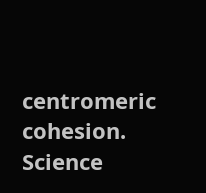centromeric cohesion. Science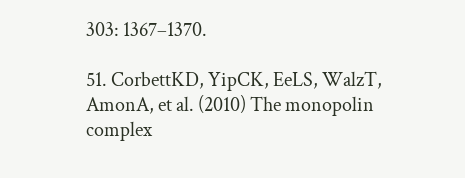303: 1367–1370.

51. CorbettKD, YipCK, EeLS, WalzT, AmonA, et al. (2010) The monopolin complex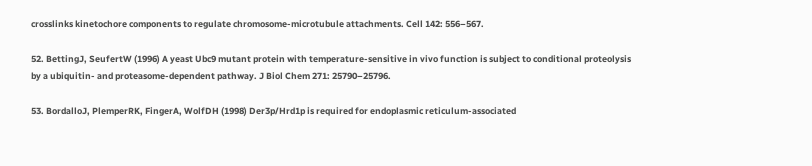crosslinks kinetochore components to regulate chromosome-microtubule attachments. Cell 142: 556–567.

52. BettingJ, SeufertW (1996) A yeast Ubc9 mutant protein with temperature-sensitive in vivo function is subject to conditional proteolysis by a ubiquitin- and proteasome-dependent pathway. J Biol Chem 271: 25790–25796.

53. BordalloJ, PlemperRK, FingerA, WolfDH (1998) Der3p/Hrd1p is required for endoplasmic reticulum-associated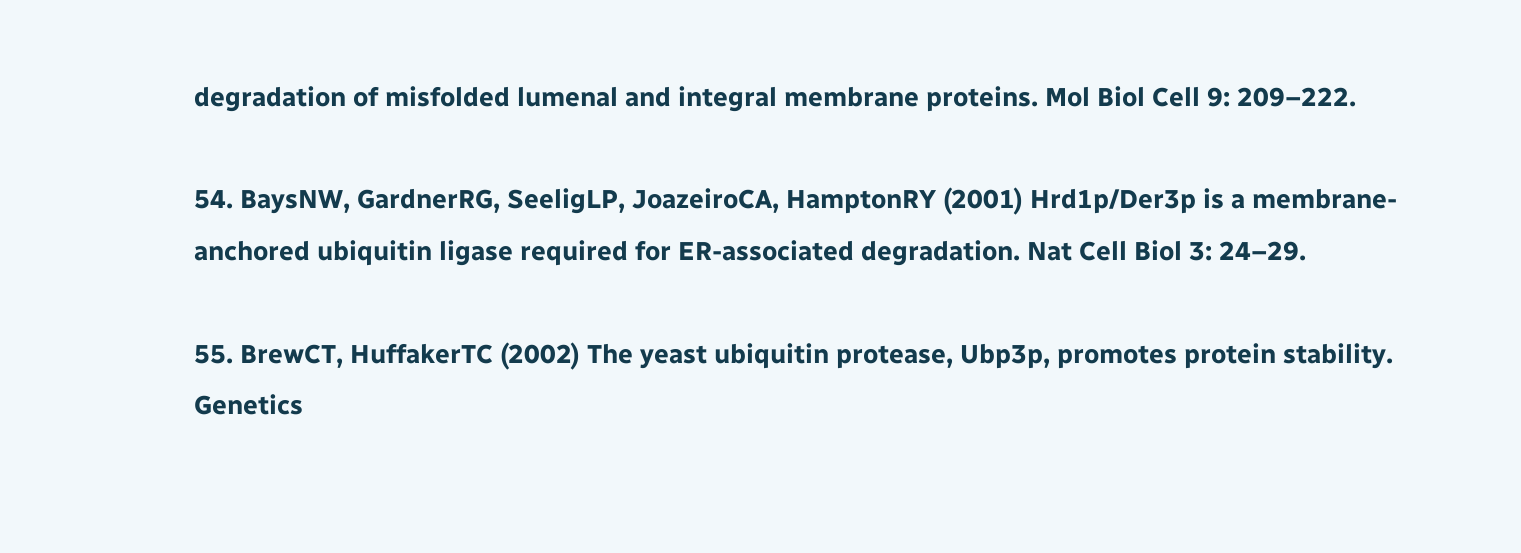degradation of misfolded lumenal and integral membrane proteins. Mol Biol Cell 9: 209–222.

54. BaysNW, GardnerRG, SeeligLP, JoazeiroCA, HamptonRY (2001) Hrd1p/Der3p is a membrane-anchored ubiquitin ligase required for ER-associated degradation. Nat Cell Biol 3: 24–29.

55. BrewCT, HuffakerTC (2002) The yeast ubiquitin protease, Ubp3p, promotes protein stability. Genetics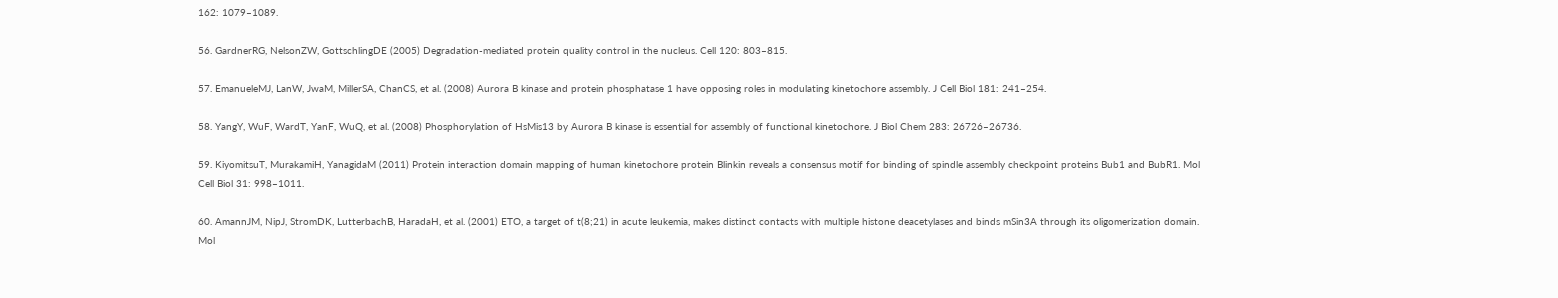162: 1079–1089.

56. GardnerRG, NelsonZW, GottschlingDE (2005) Degradation-mediated protein quality control in the nucleus. Cell 120: 803–815.

57. EmanueleMJ, LanW, JwaM, MillerSA, ChanCS, et al. (2008) Aurora B kinase and protein phosphatase 1 have opposing roles in modulating kinetochore assembly. J Cell Biol 181: 241–254.

58. YangY, WuF, WardT, YanF, WuQ, et al. (2008) Phosphorylation of HsMis13 by Aurora B kinase is essential for assembly of functional kinetochore. J Biol Chem 283: 26726–26736.

59. KiyomitsuT, MurakamiH, YanagidaM (2011) Protein interaction domain mapping of human kinetochore protein Blinkin reveals a consensus motif for binding of spindle assembly checkpoint proteins Bub1 and BubR1. Mol Cell Biol 31: 998–1011.

60. AmannJM, NipJ, StromDK, LutterbachB, HaradaH, et al. (2001) ETO, a target of t(8;21) in acute leukemia, makes distinct contacts with multiple histone deacetylases and binds mSin3A through its oligomerization domain. Mol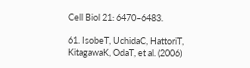Cell Biol 21: 6470–6483.

61. IsobeT, UchidaC, HattoriT, KitagawaK, OdaT, et al. (2006)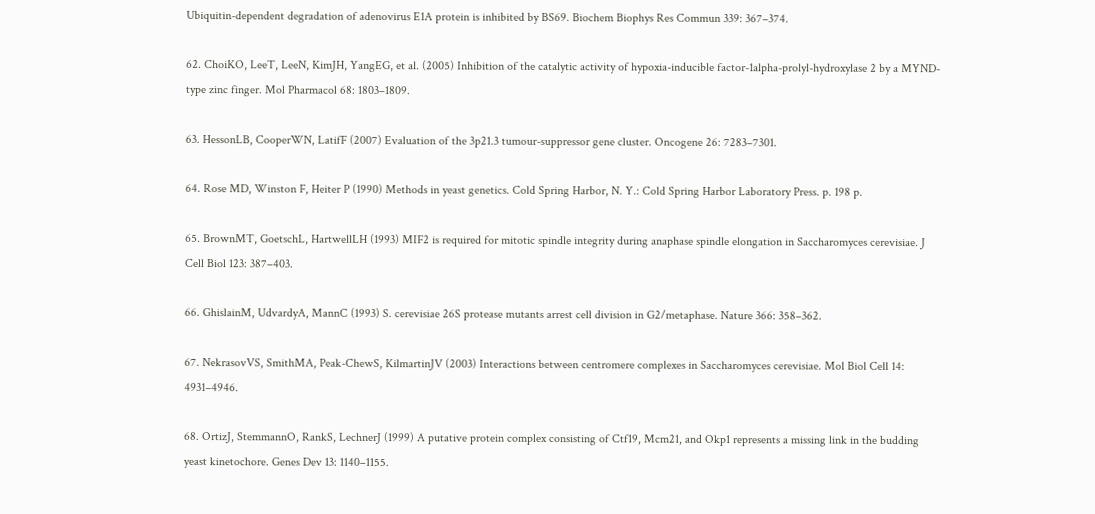Ubiquitin-dependent degradation of adenovirus E1A protein is inhibited by BS69. Biochem Biophys Res Commun 339: 367–374.

62. ChoiKO, LeeT, LeeN, KimJH, YangEG, et al. (2005) Inhibition of the catalytic activity of hypoxia-inducible factor-1alpha-prolyl-hydroxylase 2 by a MYND-type zinc finger. Mol Pharmacol 68: 1803–1809.

63. HessonLB, CooperWN, LatifF (2007) Evaluation of the 3p21.3 tumour-suppressor gene cluster. Oncogene 26: 7283–7301.

64. Rose MD, Winston F, Heiter P (1990) Methods in yeast genetics. Cold Spring Harbor, N. Y.: Cold Spring Harbor Laboratory Press. p. 198 p.

65. BrownMT, GoetschL, HartwellLH (1993) MIF2 is required for mitotic spindle integrity during anaphase spindle elongation in Saccharomyces cerevisiae. J Cell Biol 123: 387–403.

66. GhislainM, UdvardyA, MannC (1993) S. cerevisiae 26S protease mutants arrest cell division in G2/metaphase. Nature 366: 358–362.

67. NekrasovVS, SmithMA, Peak-ChewS, KilmartinJV (2003) Interactions between centromere complexes in Saccharomyces cerevisiae. Mol Biol Cell 14: 4931–4946.

68. OrtizJ, StemmannO, RankS, LechnerJ (1999) A putative protein complex consisting of Ctf19, Mcm21, and Okp1 represents a missing link in the budding yeast kinetochore. Genes Dev 13: 1140–1155.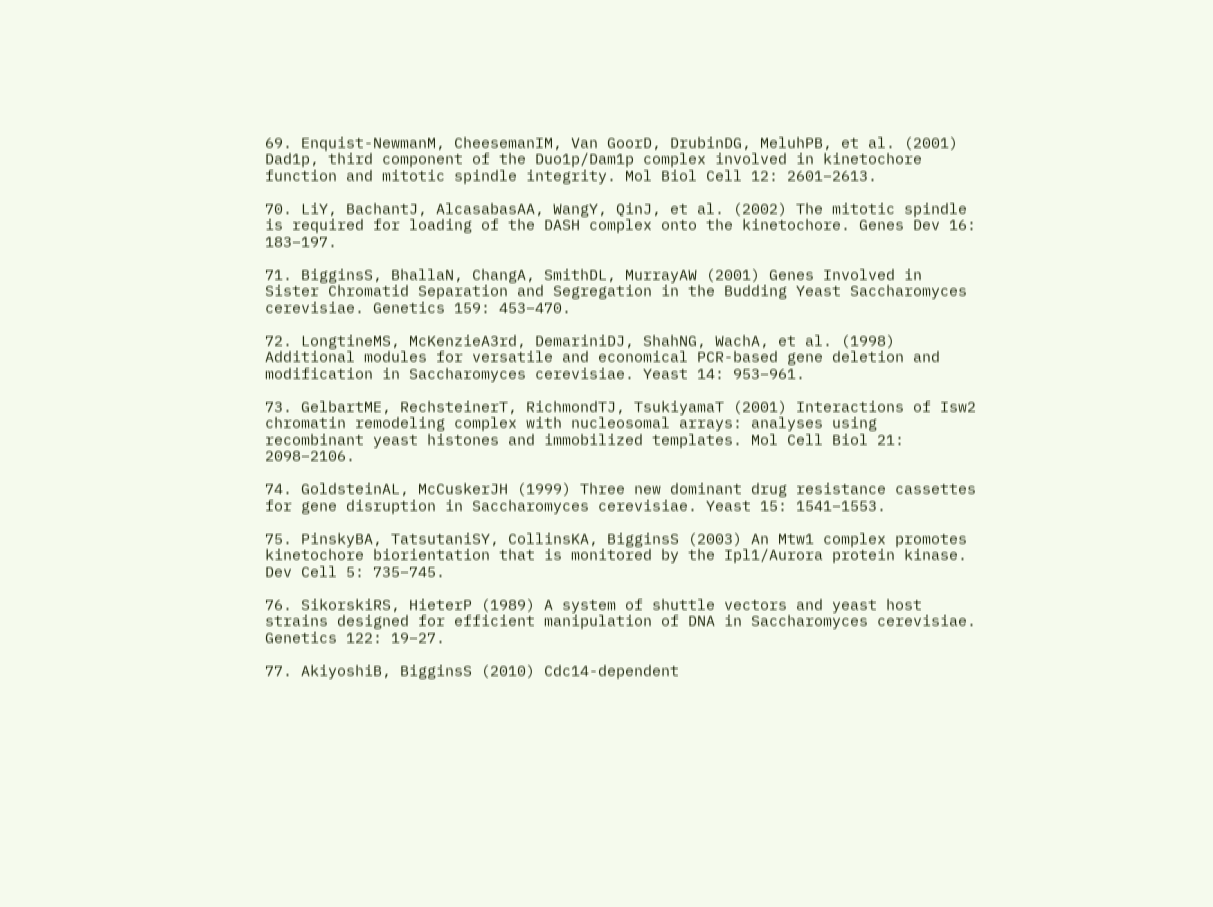69. Enquist-NewmanM, CheesemanIM, Van GoorD, DrubinDG, MeluhPB, et al. (2001) Dad1p, third component of the Duo1p/Dam1p complex involved in kinetochore function and mitotic spindle integrity. Mol Biol Cell 12: 2601–2613.

70. LiY, BachantJ, AlcasabasAA, WangY, QinJ, et al. (2002) The mitotic spindle is required for loading of the DASH complex onto the kinetochore. Genes Dev 16: 183–197.

71. BigginsS, BhallaN, ChangA, SmithDL, MurrayAW (2001) Genes Involved in Sister Chromatid Separation and Segregation in the Budding Yeast Saccharomyces cerevisiae. Genetics 159: 453–470.

72. LongtineMS, McKenzieA3rd, DemariniDJ, ShahNG, WachA, et al. (1998) Additional modules for versatile and economical PCR-based gene deletion and modification in Saccharomyces cerevisiae. Yeast 14: 953–961.

73. GelbartME, RechsteinerT, RichmondTJ, TsukiyamaT (2001) Interactions of Isw2 chromatin remodeling complex with nucleosomal arrays: analyses using recombinant yeast histones and immobilized templates. Mol Cell Biol 21: 2098–2106.

74. GoldsteinAL, McCuskerJH (1999) Three new dominant drug resistance cassettes for gene disruption in Saccharomyces cerevisiae. Yeast 15: 1541–1553.

75. PinskyBA, TatsutaniSY, CollinsKA, BigginsS (2003) An Mtw1 complex promotes kinetochore biorientation that is monitored by the Ipl1/Aurora protein kinase. Dev Cell 5: 735–745.

76. SikorskiRS, HieterP (1989) A system of shuttle vectors and yeast host strains designed for efficient manipulation of DNA in Saccharomyces cerevisiae. Genetics 122: 19–27.

77. AkiyoshiB, BigginsS (2010) Cdc14-dependent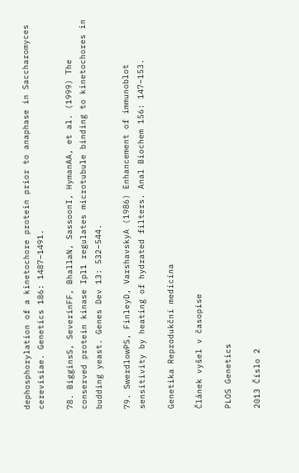dephosphorylation of a kinetochore protein prior to anaphase in Saccharomyces cerevisiae. Genetics 186: 1487–1491.

78. BigginsS, SeverinFF, BhallaN, SassoonI, HymanAA, et al. (1999) The conserved protein kinase Ipl1 regulates microtubule binding to kinetochores in budding yeast. Genes Dev 13: 532–544.

79. SwerdlowPS, FinleyD, VarshavskyA (1986) Enhancement of immunoblot sensitivity by heating of hydrated filters. Anal Biochem 156: 147–153.

Genetika Reprodukční medicína

Článek vyšel v časopise

PLOS Genetics

2013 Číslo 2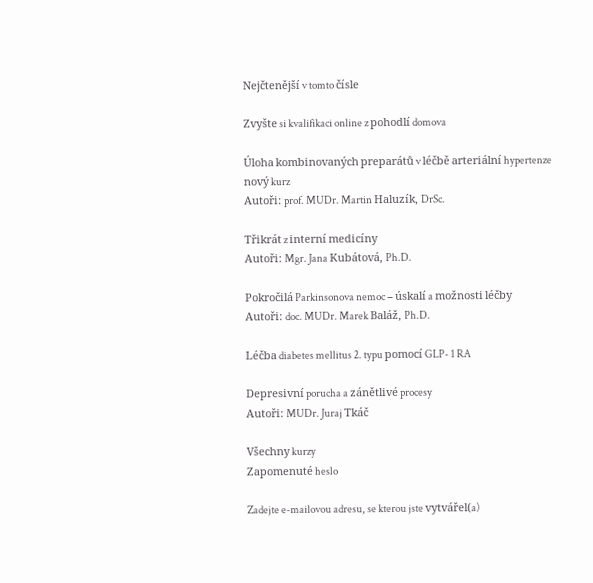Nejčtenější v tomto čísle

Zvyšte si kvalifikaci online z pohodlí domova

Úloha kombinovaných preparátů v léčbě arteriální hypertenze
nový kurz
Autoři: prof. MUDr. Martin Haluzík, DrSc.

Třikrát z interní medicíny
Autoři: Mgr. Jana Kubátová, Ph.D.

Pokročilá Parkinsonova nemoc − úskalí a možnosti léčby
Autoři: doc. MUDr. Marek Baláž, Ph.D.

Léčba diabetes mellitus 2. typu pomocí GLP- 1 RA

Depresivní porucha a zánětlivé procesy
Autoři: MUDr. Juraj Tkáč

Všechny kurzy
Zapomenuté heslo

Zadejte e-mailovou adresu, se kterou jste vytvářel(a)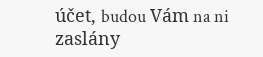účet, budou Vám na ni zaslány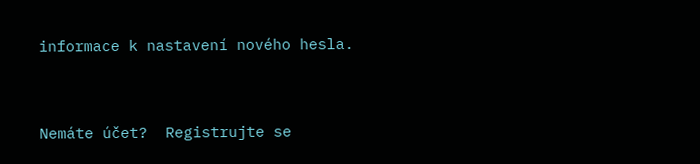informace k nastavení nového hesla.


Nemáte účet?  Registrujte se